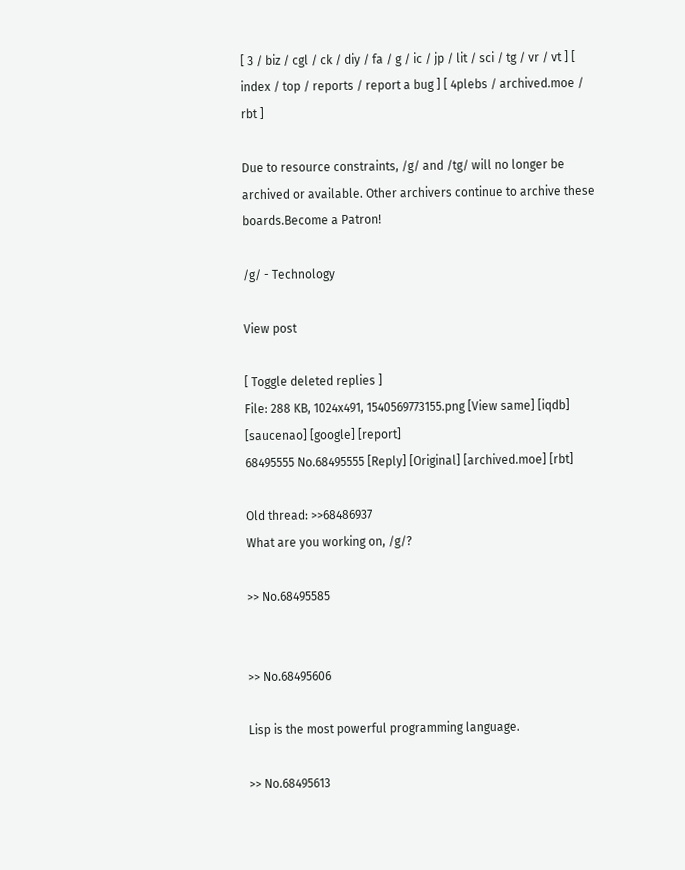[ 3 / biz / cgl / ck / diy / fa / g / ic / jp / lit / sci / tg / vr / vt ] [ index / top / reports / report a bug ] [ 4plebs / archived.moe / rbt ]

Due to resource constraints, /g/ and /tg/ will no longer be archived or available. Other archivers continue to archive these boards.Become a Patron!

/g/ - Technology

View post

[ Toggle deleted replies ]
File: 288 KB, 1024x491, 1540569773155.png [View same] [iqdb] [saucenao] [google] [report]
68495555 No.68495555 [Reply] [Original] [archived.moe] [rbt]

Old thread: >>68486937
What are you working on, /g/?

>> No.68495585


>> No.68495606

Lisp is the most powerful programming language.

>> No.68495613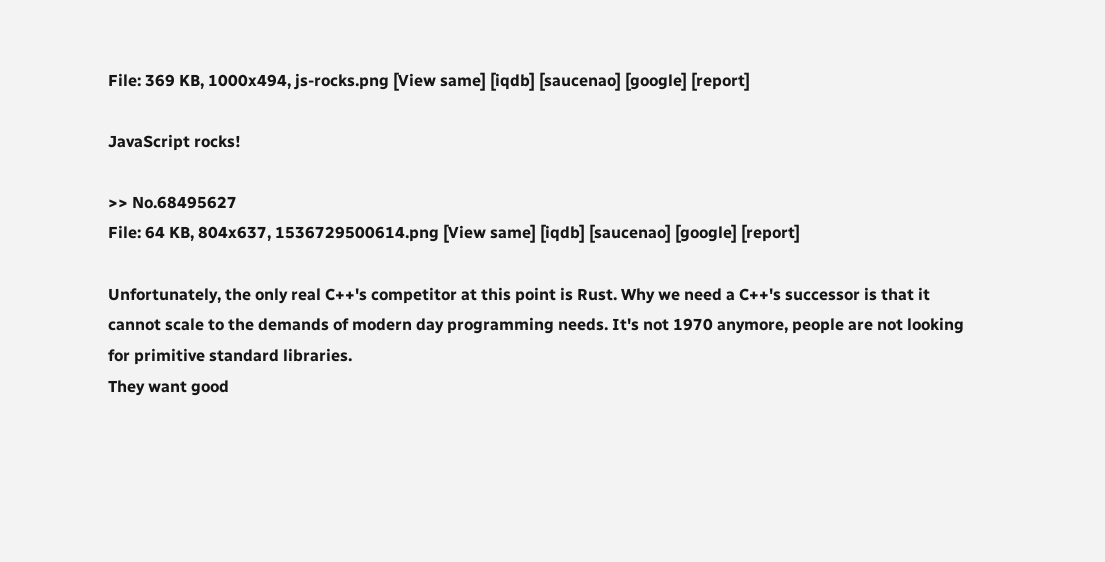File: 369 KB, 1000x494, js-rocks.png [View same] [iqdb] [saucenao] [google] [report]

JavaScript rocks!

>> No.68495627
File: 64 KB, 804x637, 1536729500614.png [View same] [iqdb] [saucenao] [google] [report]

Unfortunately, the only real C++'s competitor at this point is Rust. Why we need a C++'s successor is that it cannot scale to the demands of modern day programming needs. It's not 1970 anymore, people are not looking for primitive standard libraries.
They want good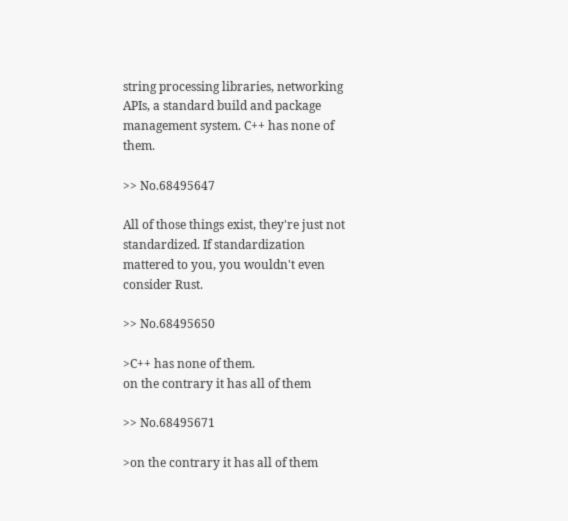string processing libraries, networking APIs, a standard build and package management system. C++ has none of them.

>> No.68495647

All of those things exist, they're just not standardized. If standardization mattered to you, you wouldn't even consider Rust.

>> No.68495650

>C++ has none of them.
on the contrary it has all of them

>> No.68495671

>on the contrary it has all of them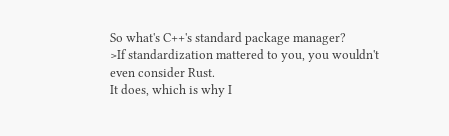So what's C++'s standard package manager?
>If standardization mattered to you, you wouldn't even consider Rust.
It does, which is why I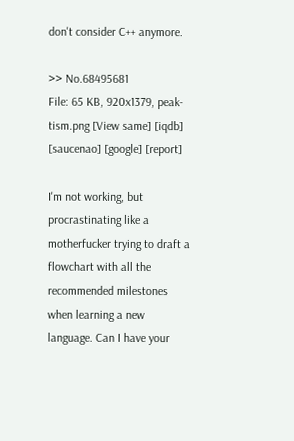don't consider C++ anymore.

>> No.68495681
File: 65 KB, 920x1379, peak-tism.png [View same] [iqdb] [saucenao] [google] [report]

I'm not working, but procrastinating like a motherfucker trying to draft a flowchart with all the recommended milestones when learning a new language. Can I have your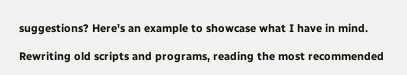suggestions? Here's an example to showcase what I have in mind.

Rewriting old scripts and programs, reading the most recommended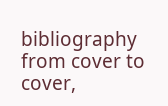bibliography from cover to cover,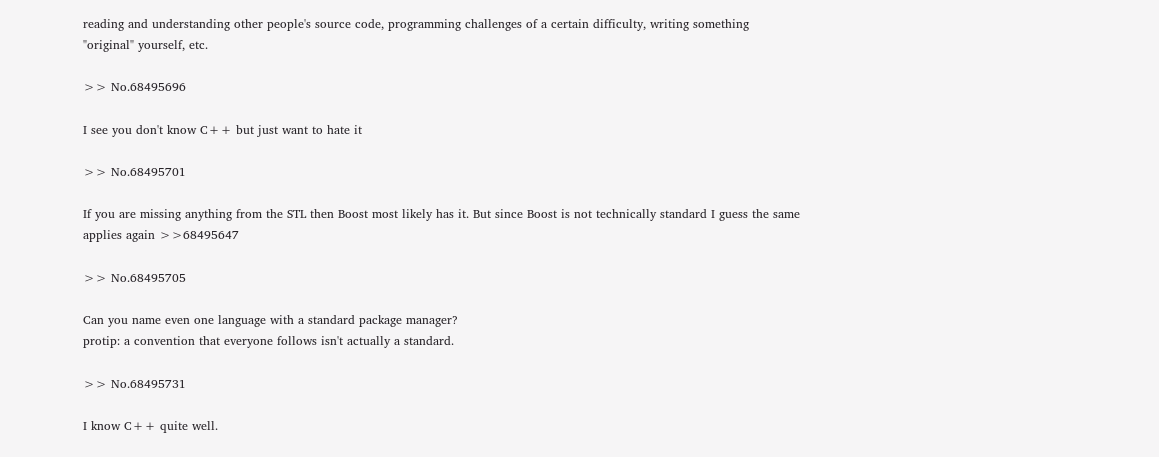reading and understanding other people's source code, programming challenges of a certain difficulty, writing something "original" yourself, etc.

>> No.68495696

I see you don't know C++ but just want to hate it

>> No.68495701

If you are missing anything from the STL then Boost most likely has it. But since Boost is not technically standard I guess the same applies again >>68495647

>> No.68495705

Can you name even one language with a standard package manager?
protip: a convention that everyone follows isn't actually a standard.

>> No.68495731

I know C++ quite well.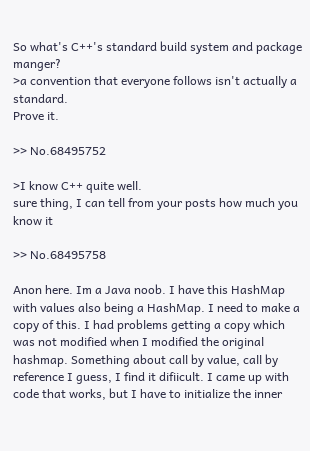So what's C++'s standard build system and package manger?
>a convention that everyone follows isn't actually a standard.
Prove it.

>> No.68495752

>I know C++ quite well.
sure thing, I can tell from your posts how much you know it

>> No.68495758

Anon here. Im a Java noob. I have this HashMap with values also being a HashMap. I need to make a copy of this. I had problems getting a copy which was not modified when I modified the original hashmap. Something about call by value, call by reference I guess, I find it difiicult. I came up with code that works, but I have to initialize the inner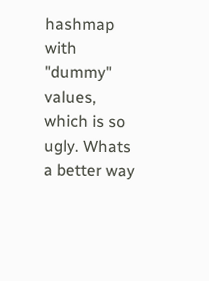hashmap with "dummy" values, which is so ugly. Whats a better way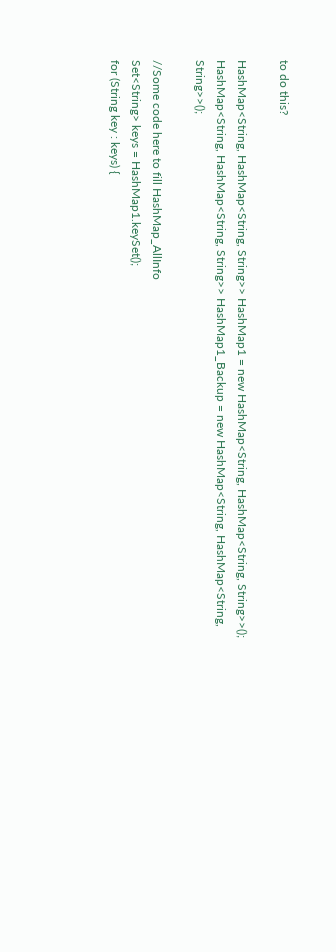to do this?

HashMap<String, HashMap<String, String>> HashMap1 = new HashMap<String, HashMap<String, String>>();
HashMap<String, HashMap<String, String>> HashMap1_Backup = new HashMap<String, HashMap<String, String>>();

//Some code here to fill HashMap_AllInfo
Set<String> keys = HashMap1.keySet();
for (String key : keys) {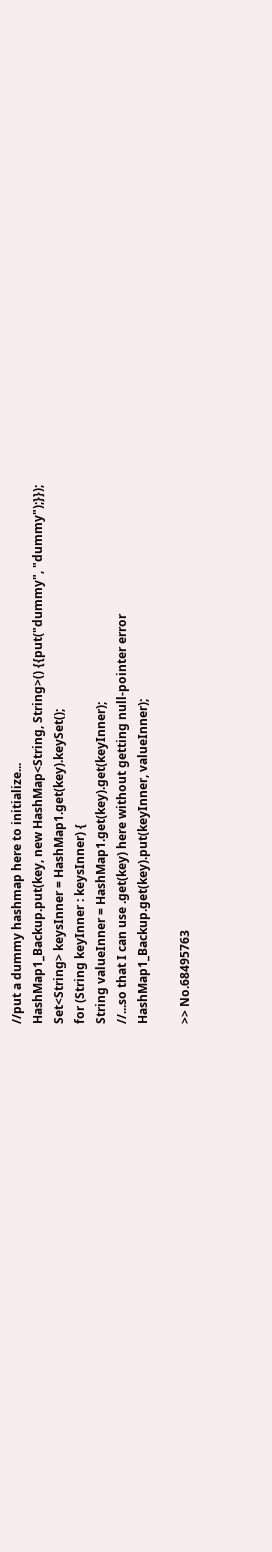//put a dummy hashmap here to initialize...
HashMap1_Backup.put(key, new HashMap<String, String>() {{put("dummy", "dummy");}});
Set<String> keysInner = HashMap1.get(key).keySet();
for (String keyInner : keysInner) {
String valueInner = HashMap1.get(key).get(keyInner);
//...so that I can use .get(key) here without getting null-pointer error
HashMap1_Backup.get(key).put(keyInner, valueInner);

>> No.68495763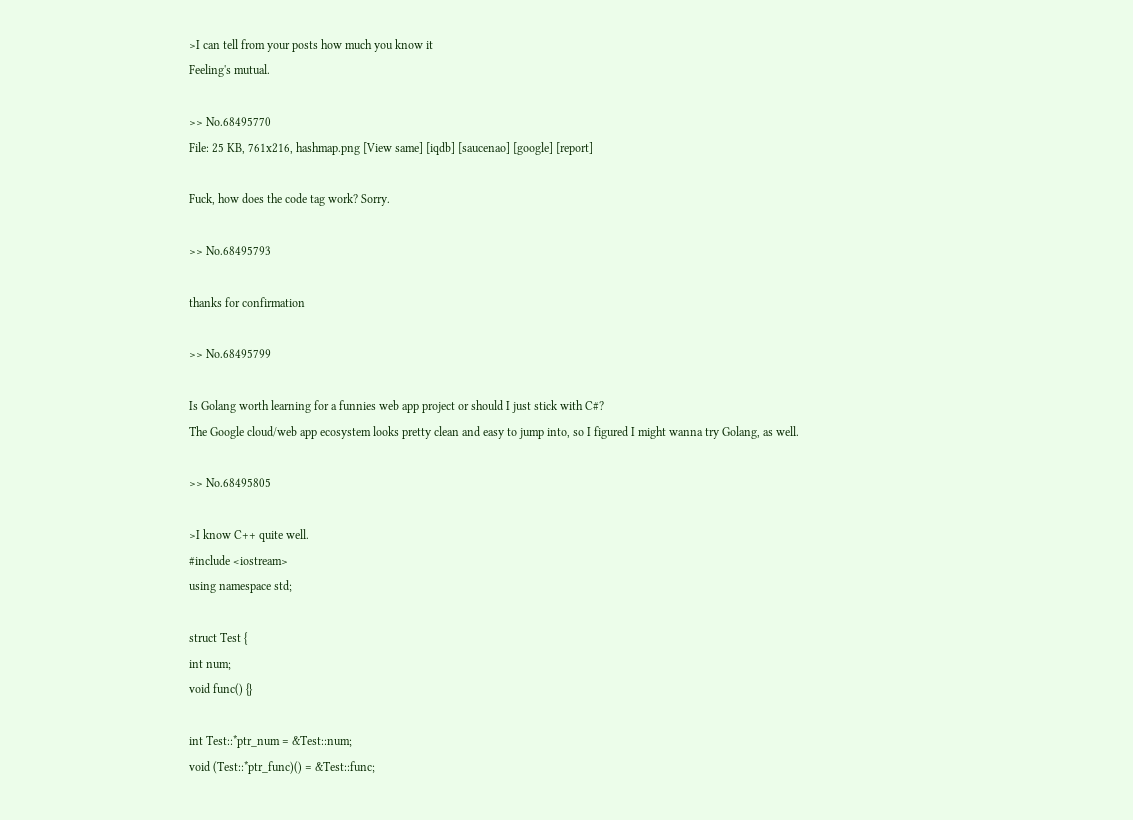>I can tell from your posts how much you know it
Feeling's mutual.

>> No.68495770
File: 25 KB, 761x216, hashmap.png [View same] [iqdb] [saucenao] [google] [report]

Fuck, how does the code tag work? Sorry.

>> No.68495793

thanks for confirmation

>> No.68495799

Is Golang worth learning for a funnies web app project or should I just stick with C#?
The Google cloud/web app ecosystem looks pretty clean and easy to jump into, so I figured I might wanna try Golang, as well.

>> No.68495805

>I know C++ quite well.
#include <iostream>
using namespace std;

struct Test {
int num;
void func() {}

int Test::*ptr_num = &Test::num;
void (Test::*ptr_func)() = &Test::func;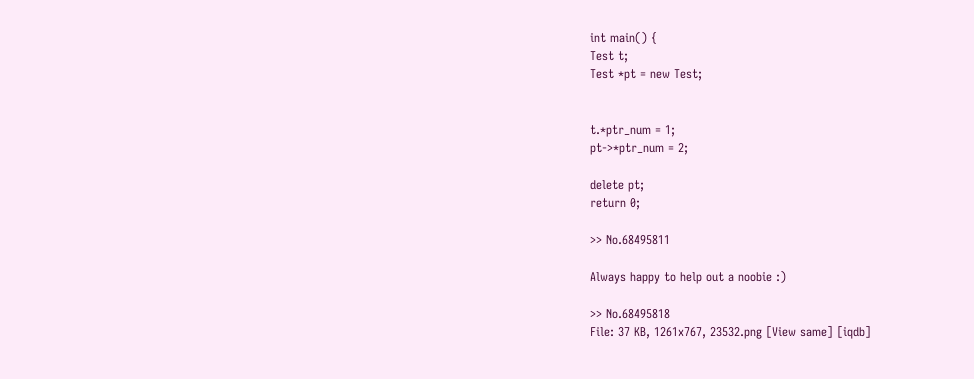int main() {
Test t;
Test *pt = new Test;


t.*ptr_num = 1;
pt->*ptr_num = 2;

delete pt;
return 0;

>> No.68495811

Always happy to help out a noobie :)

>> No.68495818
File: 37 KB, 1261x767, 23532.png [View same] [iqdb]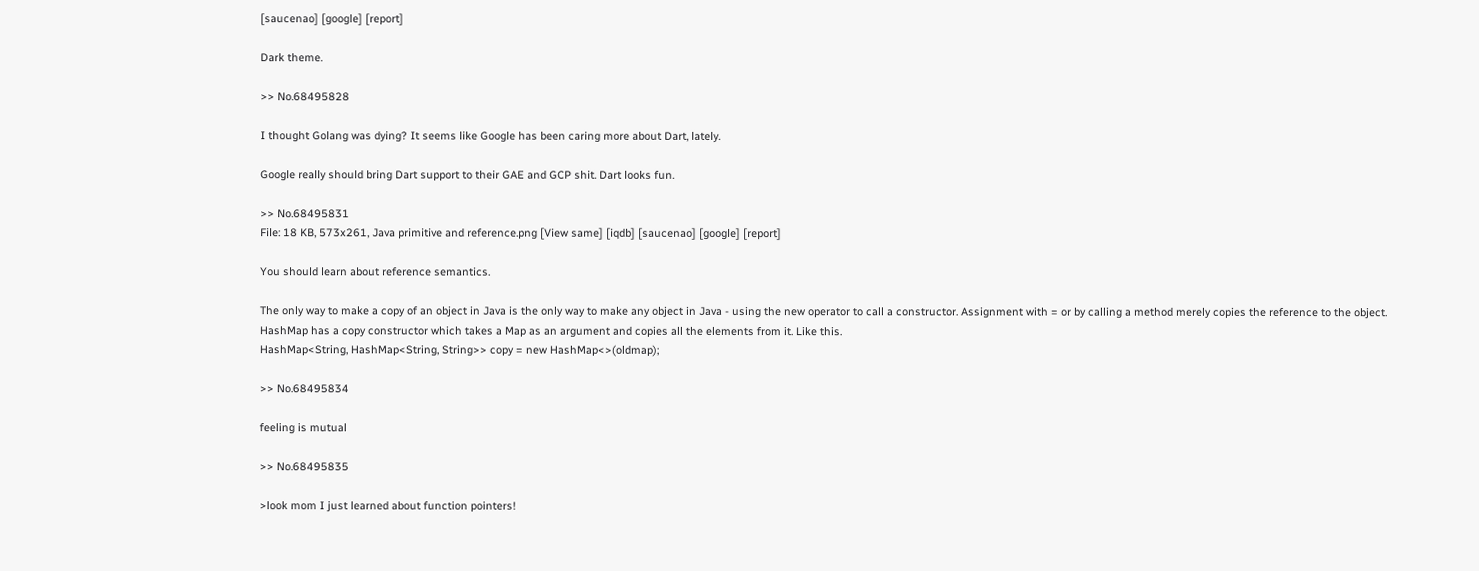[saucenao] [google] [report]

Dark theme.

>> No.68495828

I thought Golang was dying? It seems like Google has been caring more about Dart, lately.

Google really should bring Dart support to their GAE and GCP shit. Dart looks fun.

>> No.68495831
File: 18 KB, 573x261, Java primitive and reference.png [View same] [iqdb] [saucenao] [google] [report]

You should learn about reference semantics.

The only way to make a copy of an object in Java is the only way to make any object in Java - using the new operator to call a constructor. Assignment with = or by calling a method merely copies the reference to the object.
HashMap has a copy constructor which takes a Map as an argument and copies all the elements from it. Like this.
HashMap<String, HashMap<String, String>> copy = new HashMap<>(oldmap);

>> No.68495834

feeling is mutual

>> No.68495835

>look mom I just learned about function pointers!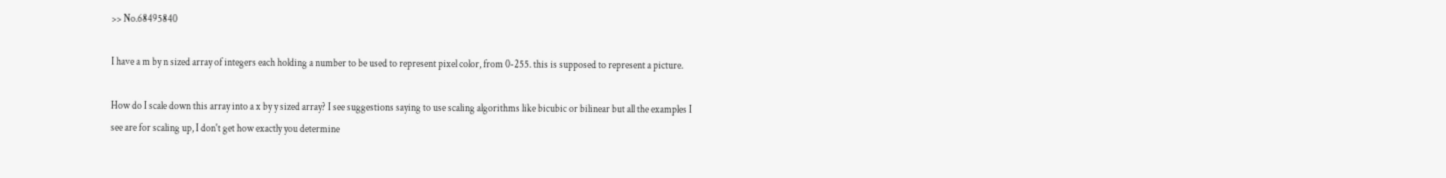>> No.68495840

I have a m by n sized array of integers each holding a number to be used to represent pixel color, from 0-255. this is supposed to represent a picture.

How do I scale down this array into a x by y sized array? I see suggestions saying to use scaling algorithms like bicubic or bilinear but all the examples I see are for scaling up, I don't get how exactly you determine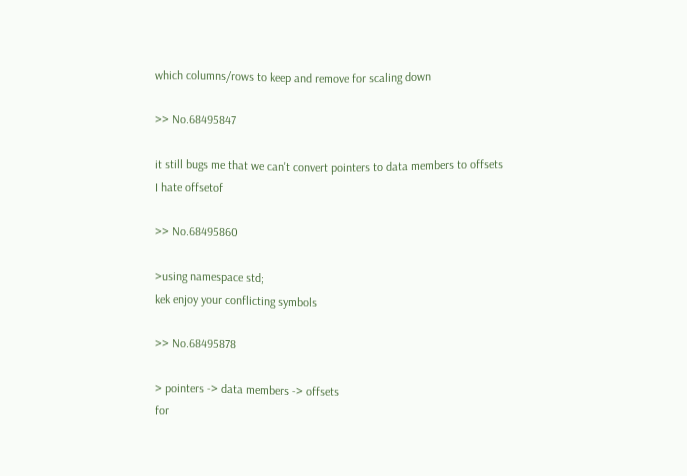which columns/rows to keep and remove for scaling down

>> No.68495847

it still bugs me that we can't convert pointers to data members to offsets
I hate offsetof

>> No.68495860

>using namespace std;
kek enjoy your conflicting symbols

>> No.68495878

> pointers -> data members -> offsets
for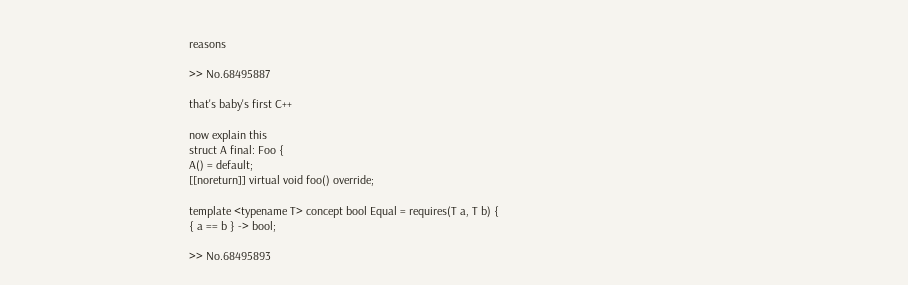reasons

>> No.68495887

that's baby's first C++

now explain this
struct A final: Foo {
A() = default;
[[noreturn]] virtual void foo() override;

template <typename T> concept bool Equal = requires(T a, T b) {
{ a == b } -> bool;

>> No.68495893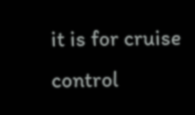it is for cruise control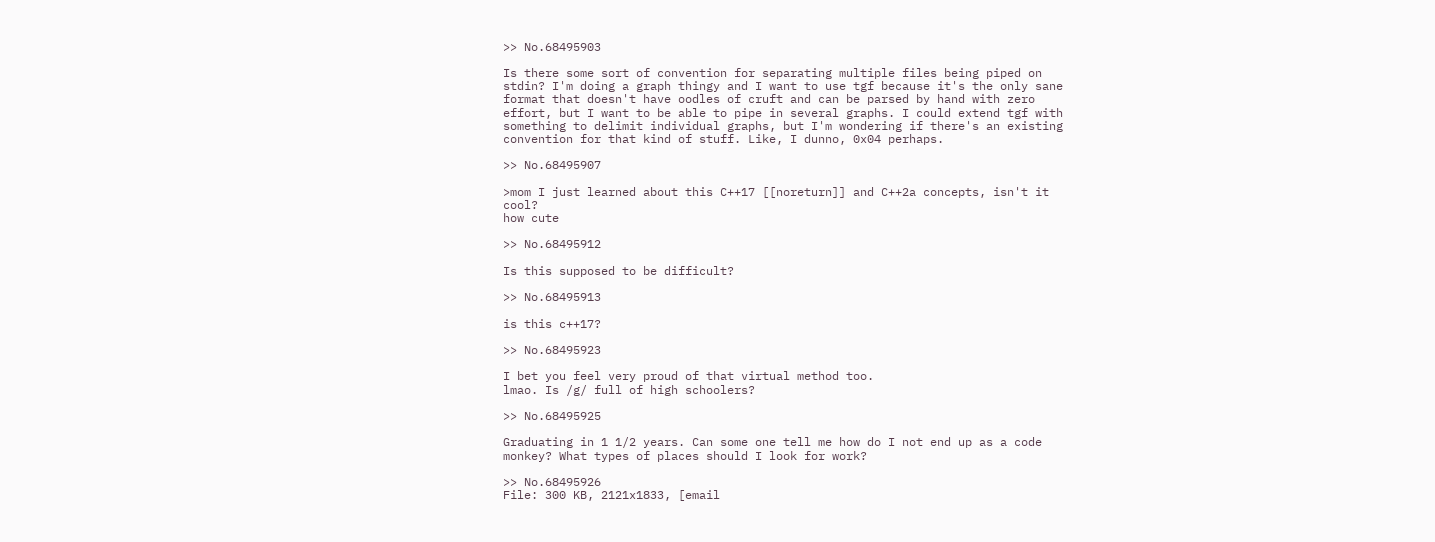>> No.68495903

Is there some sort of convention for separating multiple files being piped on stdin? I'm doing a graph thingy and I want to use tgf because it's the only sane format that doesn't have oodles of cruft and can be parsed by hand with zero effort, but I want to be able to pipe in several graphs. I could extend tgf with something to delimit individual graphs, but I'm wondering if there's an existing convention for that kind of stuff. Like, I dunno, 0x04 perhaps.

>> No.68495907

>mom I just learned about this C++17 [[noreturn]] and C++2a concepts, isn't it cool?
how cute

>> No.68495912

Is this supposed to be difficult?

>> No.68495913

is this c++17?

>> No.68495923

I bet you feel very proud of that virtual method too.
lmao. Is /g/ full of high schoolers?

>> No.68495925

Graduating in 1 1/2 years. Can some one tell me how do I not end up as a code monkey? What types of places should I look for work?

>> No.68495926
File: 300 KB, 2121x1833, [email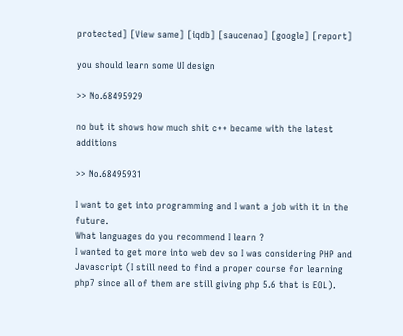protected] [View same] [iqdb] [saucenao] [google] [report]

you should learn some UI design

>> No.68495929

no but it shows how much shit c++ became with the latest additions

>> No.68495931

I want to get into programming and I want a job with it in the future.
What languages do you recommend I learn ?
I wanted to get more into web dev so I was considering PHP and Javascript (I still need to find a proper course for learning php7 since all of them are still giving php 5.6 that is EOL).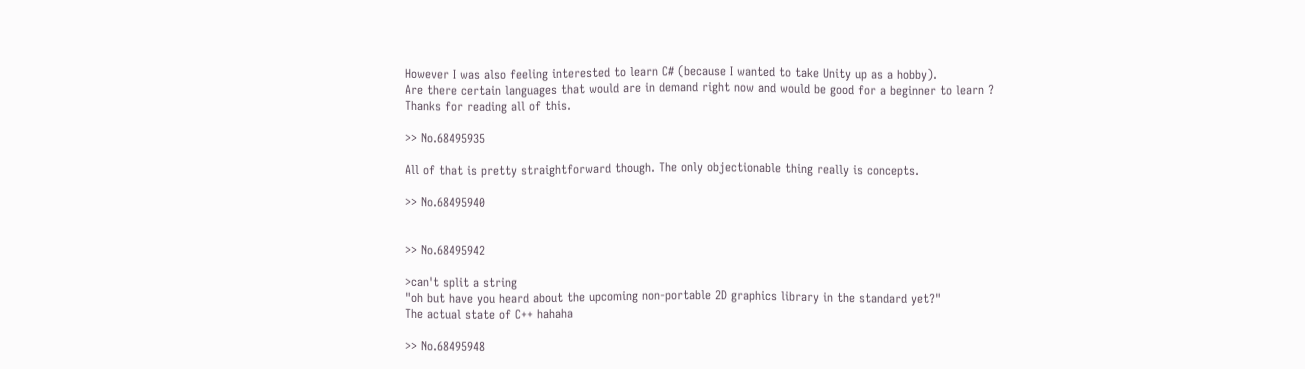However I was also feeling interested to learn C# (because I wanted to take Unity up as a hobby).
Are there certain languages that would are in demand right now and would be good for a beginner to learn ?
Thanks for reading all of this.

>> No.68495935

All of that is pretty straightforward though. The only objectionable thing really is concepts.

>> No.68495940


>> No.68495942

>can't split a string
"oh but have you heard about the upcoming non-portable 2D graphics library in the standard yet?"
The actual state of C++ hahaha

>> No.68495948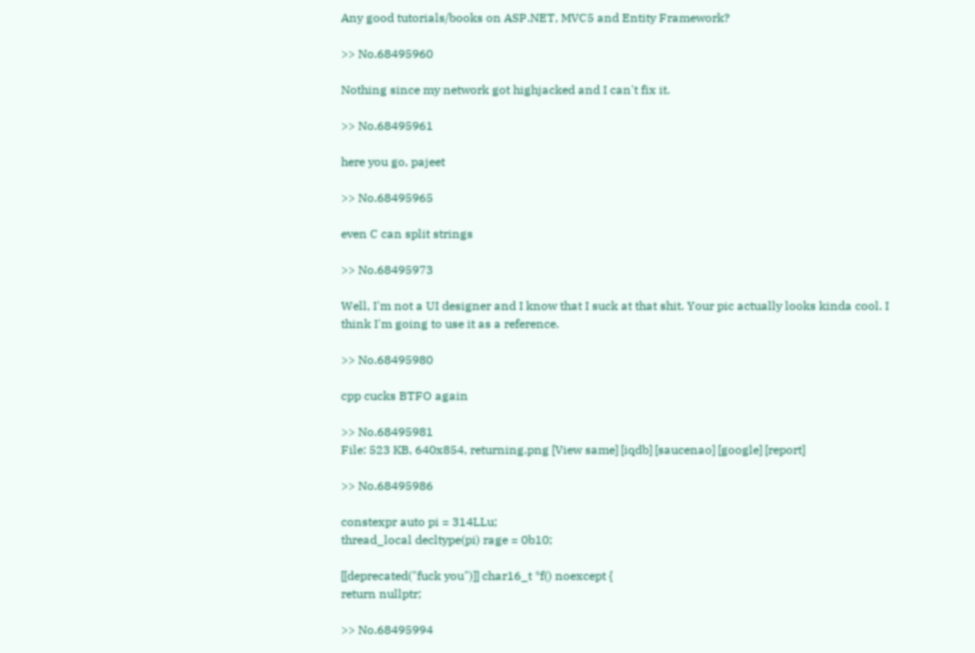Any good tutorials/books on ASP.NET, MVC5 and Entity Framework?

>> No.68495960

Nothing since my network got highjacked and I can't fix it.

>> No.68495961

here you go, pajeet

>> No.68495965

even C can split strings

>> No.68495973

Well, I'm not a UI designer and I know that I suck at that shit. Your pic actually looks kinda cool. I think I'm going to use it as a reference.

>> No.68495980

cpp cucks BTFO again

>> No.68495981
File: 523 KB, 640x854, returning.png [View same] [iqdb] [saucenao] [google] [report]

>> No.68495986

constexpr auto pi = 314LLu;
thread_local decltype(pi) rage = 0b10;

[[deprecated("fuck you")]] char16_t *f() noexcept {
return nullptr;

>> No.68495994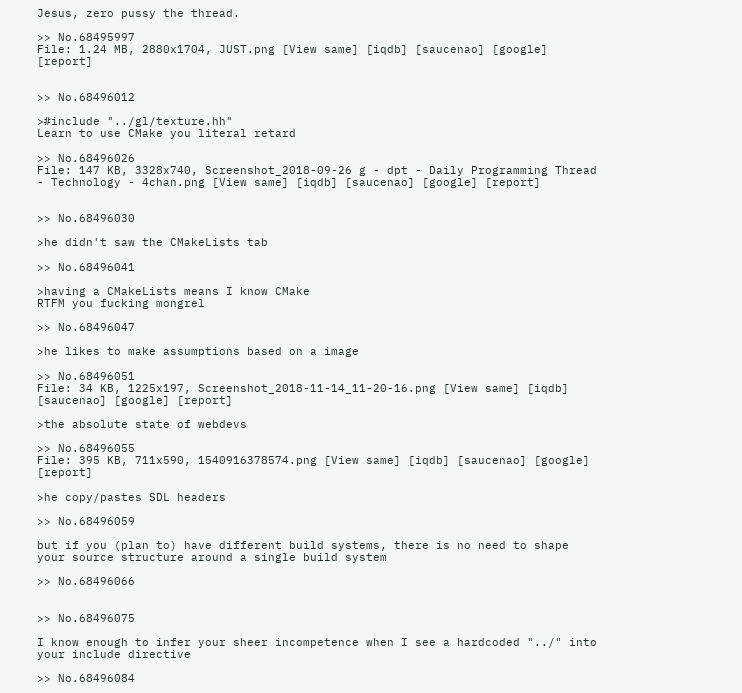Jesus, zero pussy the thread.

>> No.68495997
File: 1.24 MB, 2880x1704, JUST.png [View same] [iqdb] [saucenao] [google] [report]


>> No.68496012

>#include "../gl/texture.hh"
Learn to use CMake you literal retard

>> No.68496026
File: 147 KB, 3328x740, Screenshot_2018-09-26 g - dpt - Daily Programming Thread - Technology - 4chan.png [View same] [iqdb] [saucenao] [google] [report]


>> No.68496030

>he didn't saw the CMakeLists tab

>> No.68496041

>having a CMakeLists means I know CMake
RTFM you fucking mongrel

>> No.68496047

>he likes to make assumptions based on a image

>> No.68496051
File: 34 KB, 1225x197, Screenshot_2018-11-14_11-20-16.png [View same] [iqdb] [saucenao] [google] [report]

>the absolute state of webdevs

>> No.68496055
File: 395 KB, 711x590, 1540916378574.png [View same] [iqdb] [saucenao] [google] [report]

>he copy/pastes SDL headers

>> No.68496059

but if you (plan to) have different build systems, there is no need to shape your source structure around a single build system

>> No.68496066


>> No.68496075

I know enough to infer your sheer incompetence when I see a hardcoded "../" into your include directive

>> No.68496084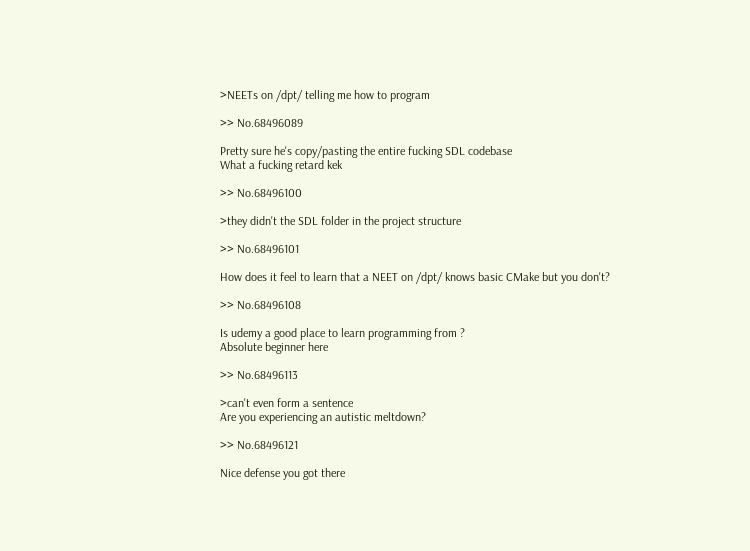>NEETs on /dpt/ telling me how to program

>> No.68496089

Pretty sure he's copy/pasting the entire fucking SDL codebase
What a fucking retard kek

>> No.68496100

>they didn't the SDL folder in the project structure

>> No.68496101

How does it feel to learn that a NEET on /dpt/ knows basic CMake but you don't?

>> No.68496108

Is udemy a good place to learn programming from ?
Absolute beginner here

>> No.68496113

>can't even form a sentence
Are you experiencing an autistic meltdown?

>> No.68496121

Nice defense you got there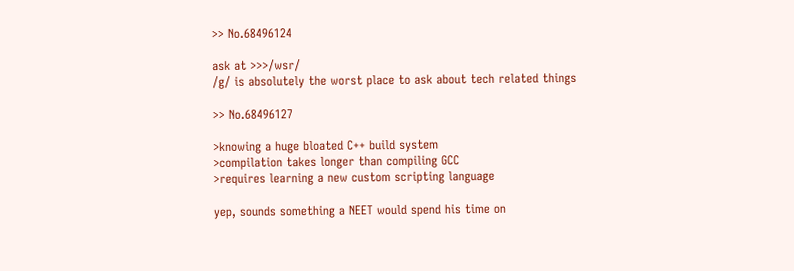>> No.68496124

ask at >>>/wsr/
/g/ is absolutely the worst place to ask about tech related things

>> No.68496127

>knowing a huge bloated C++ build system
>compilation takes longer than compiling GCC
>requires learning a new custom scripting language

yep, sounds something a NEET would spend his time on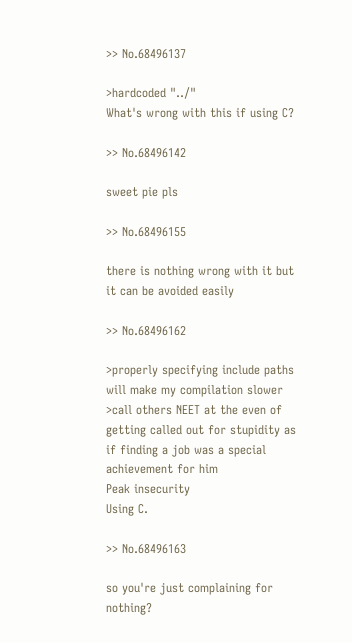>> No.68496137

>hardcoded "../"
What's wrong with this if using C?

>> No.68496142

sweet pie pls

>> No.68496155

there is nothing wrong with it but it can be avoided easily

>> No.68496162

>properly specifying include paths will make my compilation slower
>call others NEET at the even of getting called out for stupidity as if finding a job was a special achievement for him
Peak insecurity
Using C.

>> No.68496163

so you're just complaining for nothing?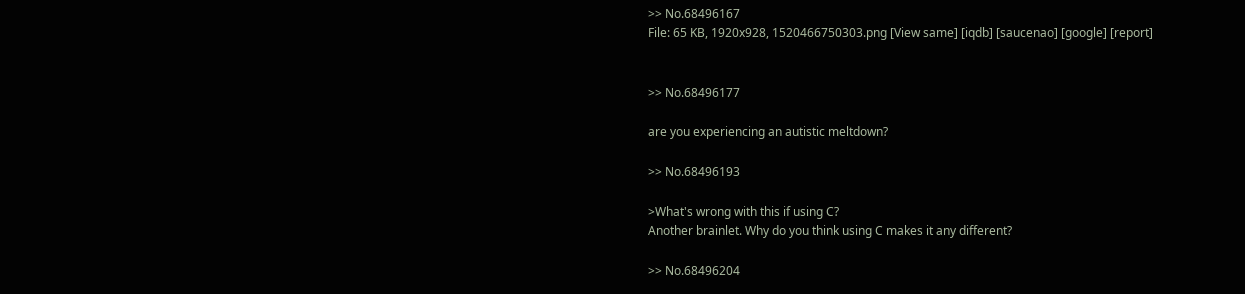>> No.68496167
File: 65 KB, 1920x928, 1520466750303.png [View same] [iqdb] [saucenao] [google] [report]


>> No.68496177

are you experiencing an autistic meltdown?

>> No.68496193

>What's wrong with this if using C?
Another brainlet. Why do you think using C makes it any different?

>> No.68496204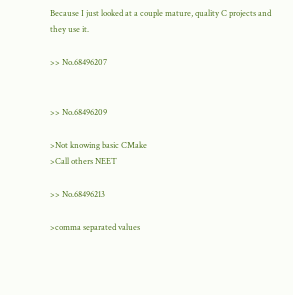Because I just looked at a couple mature, quality C projects and they use it.

>> No.68496207


>> No.68496209

>Not knowing basic CMake
>Call others NEET

>> No.68496213

>comma separated values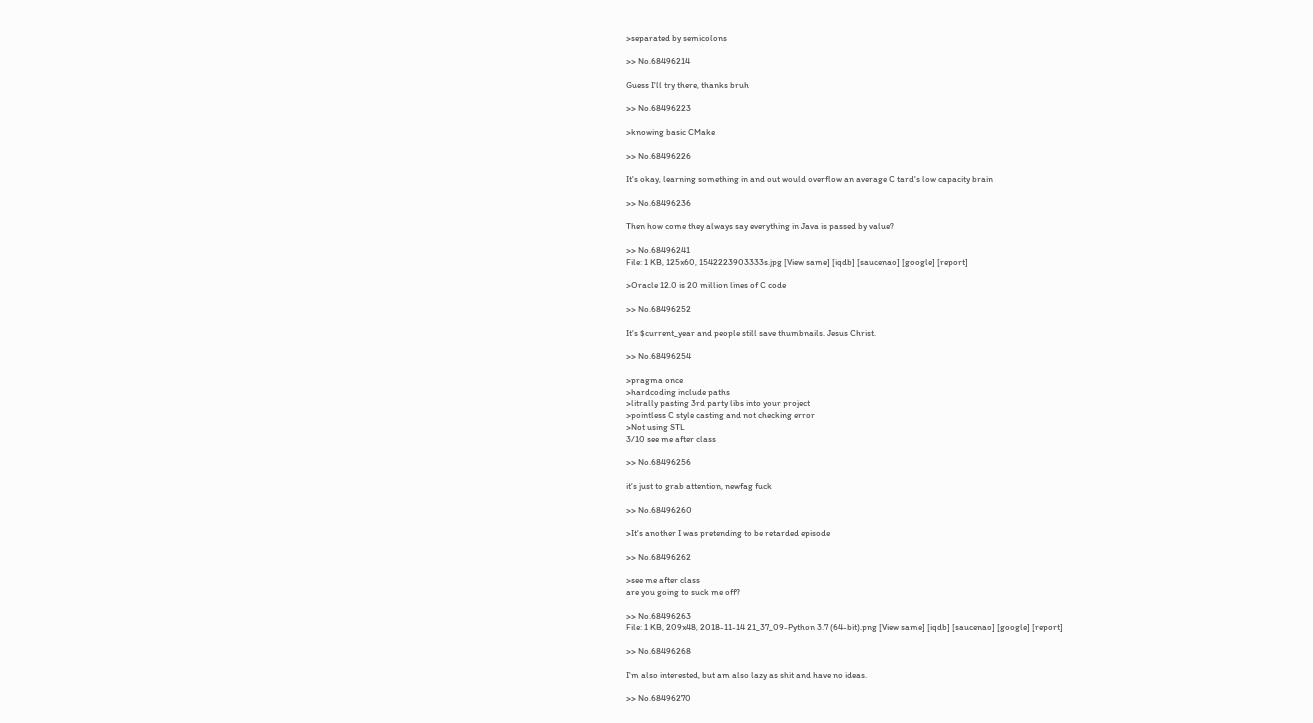>separated by semicolons

>> No.68496214

Guess I'll try there, thanks bruh

>> No.68496223

>knowing basic CMake

>> No.68496226

It's okay, learning something in and out would overflow an average C tard's low capacity brain

>> No.68496236

Then how come they always say everything in Java is passed by value?

>> No.68496241
File: 1 KB, 125x60, 1542223903333s.jpg [View same] [iqdb] [saucenao] [google] [report]

>Oracle 12.0 is 20 million lines of C code

>> No.68496252

It's $current_year and people still save thumbnails. Jesus Christ.

>> No.68496254

>pragma once
>hardcoding include paths
>litrally pasting 3rd party libs into your project
>pointless C style casting and not checking error
>Not using STL
3/10 see me after class

>> No.68496256

it's just to grab attention, newfag fuck

>> No.68496260

>It's another I was pretending to be retarded episode

>> No.68496262

>see me after class
are you going to suck me off?

>> No.68496263
File: 1 KB, 209x48, 2018-11-14 21_37_09-Python 3.7 (64-bit).png [View same] [iqdb] [saucenao] [google] [report]

>> No.68496268

I'm also interested, but am also lazy as shit and have no ideas.

>> No.68496270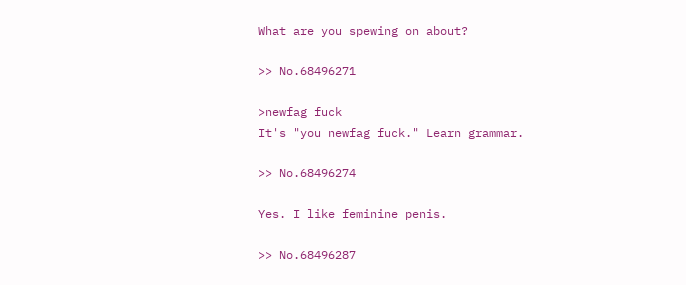What are you spewing on about?

>> No.68496271

>newfag fuck
It's "you newfag fuck." Learn grammar.

>> No.68496274

Yes. I like feminine penis.

>> No.68496287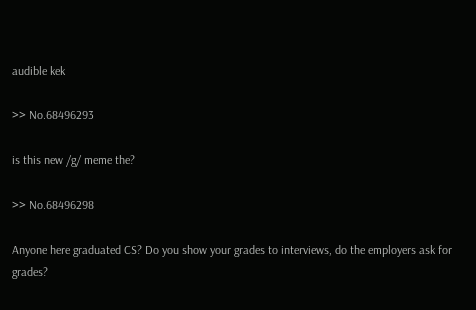audible kek

>> No.68496293

is this new /g/ meme the?

>> No.68496298

Anyone here graduated CS? Do you show your grades to interviews, do the employers ask for grades?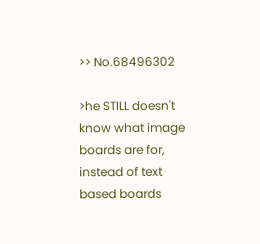>> No.68496302

>he STILL doesn't know what image boards are for, instead of text based boards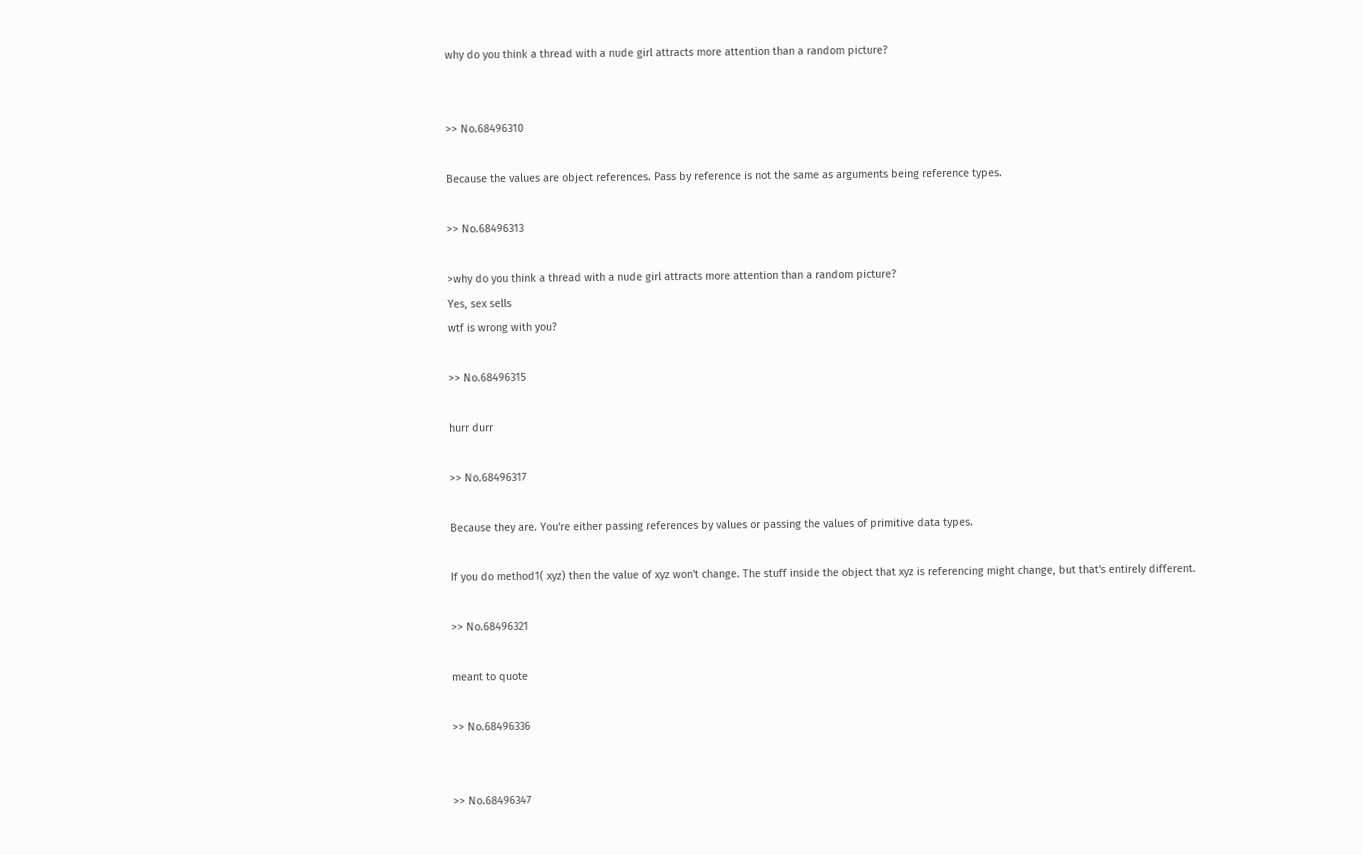why do you think a thread with a nude girl attracts more attention than a random picture?


>> No.68496310

Because the values are object references. Pass by reference is not the same as arguments being reference types.

>> No.68496313

>why do you think a thread with a nude girl attracts more attention than a random picture?
Yes, sex sells
wtf is wrong with you?

>> No.68496315

hurr durr

>> No.68496317

Because they are. You're either passing references by values or passing the values of primitive data types.

If you do method1( xyz) then the value of xyz won't change. The stuff inside the object that xyz is referencing might change, but that's entirely different.

>> No.68496321

meant to quote

>> No.68496336


>> No.68496347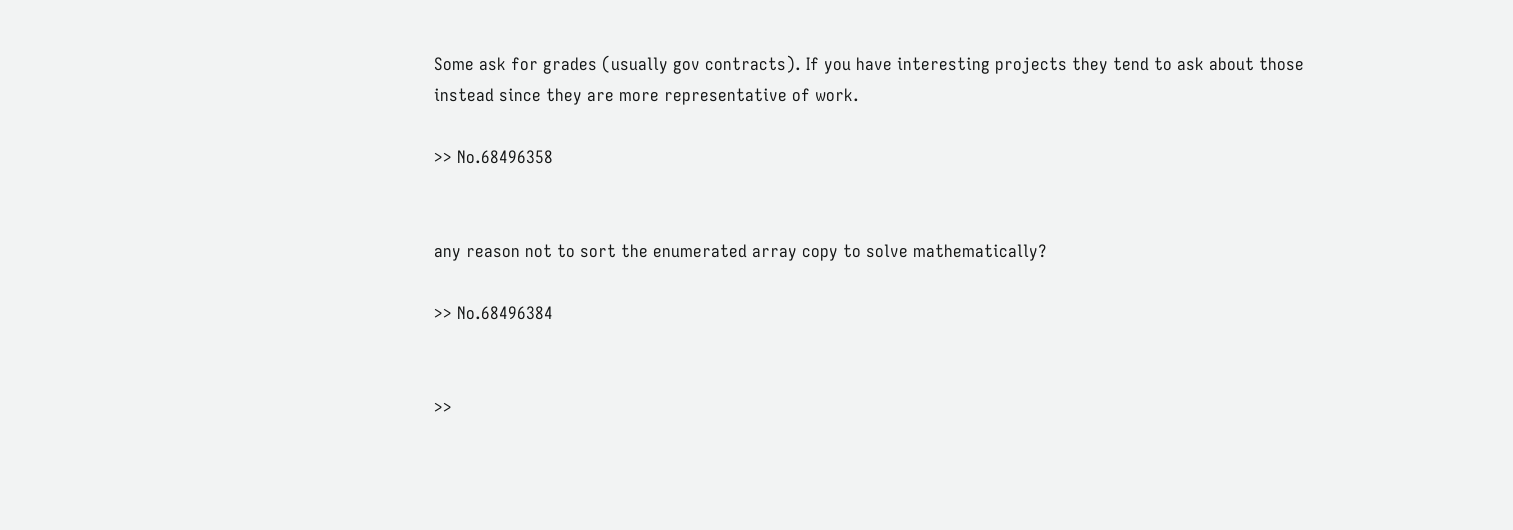Some ask for grades (usually gov contracts). If you have interesting projects they tend to ask about those instead since they are more representative of work.

>> No.68496358


any reason not to sort the enumerated array copy to solve mathematically?

>> No.68496384


>>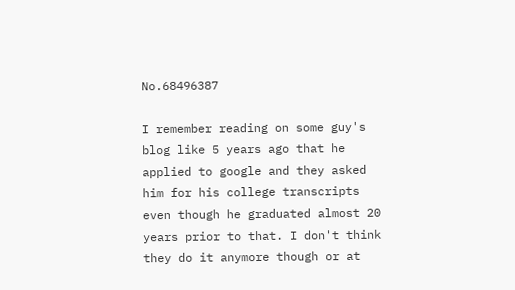No.68496387

I remember reading on some guy's blog like 5 years ago that he applied to google and they asked him for his college transcripts even though he graduated almost 20 years prior to that. I don't think they do it anymore though or at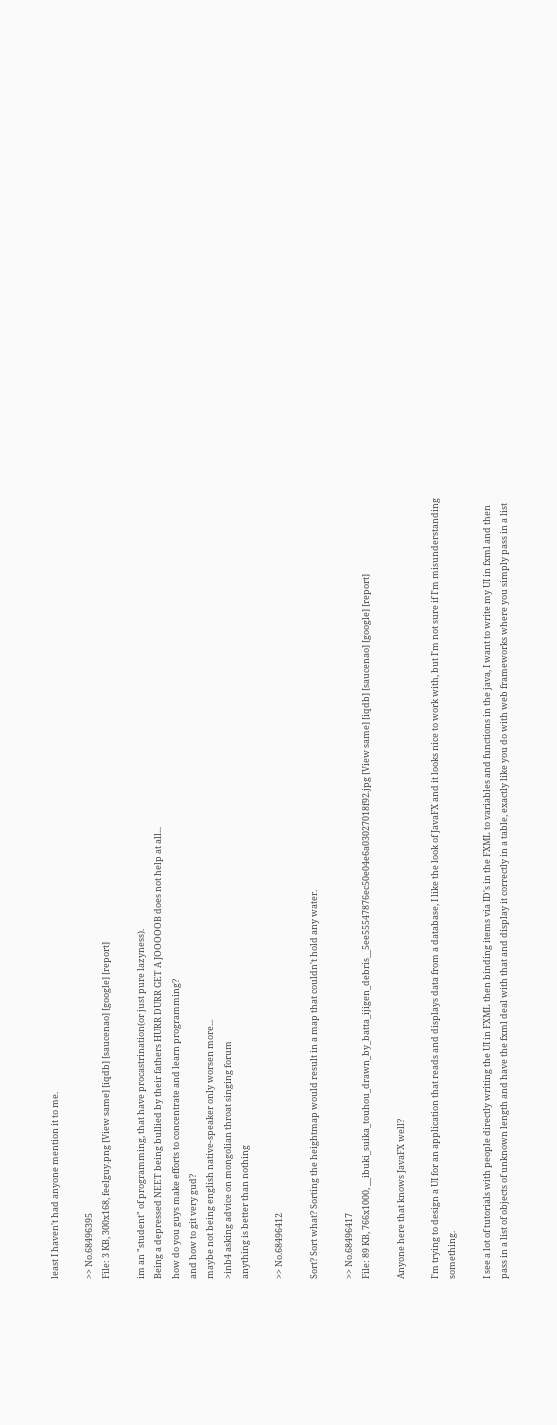least I haven't had anyone mention it to me.

>> No.68496395
File: 3 KB, 300x168, feelguy.png [View same] [iqdb] [saucenao] [google] [report]

im an "student" of programming, that have procastrination(or just pure lazyness).
Being a depressed NEET being bullied by their fathers HURR DURR GET A JOOOOOB does not help at all...
how do you guys make efforts to concentrate and learn programming?
and how to git very gud?
maybe not being english native-speaker only worsen more...
>inb4 asking advice on mongolian throat singing forum
anything is better than nothing

>> No.68496412

Sort? Sort what? Sorting the heightmap would result in a map that couldn't hold any water.

>> No.68496417
File: 89 KB, 766x1000, __ibuki_suika_touhou_drawn_by_batta_ijigen_debris__5ee55547876ec50e04e6a03027018f92.jpg [View same] [iqdb] [saucenao] [google] [report]

Anyone here that knows JavaFX well?

I'm trying to design a UI for an application that reads and displays data from a database, I like the look of JavaFX and it looks nice to work with, but I'm not sure if I'm misunderstanding something.

I see a lot of tutorials with people directly writing the UI in FXML then binding items via ID's in the FXML to variables and functions in the java, I want to write my UI in fxml and then pass in a list of objects of unknown length and have the fxml deal with that and display it correctly in a table, exactly like you do with web frameworks where you simply pass in a list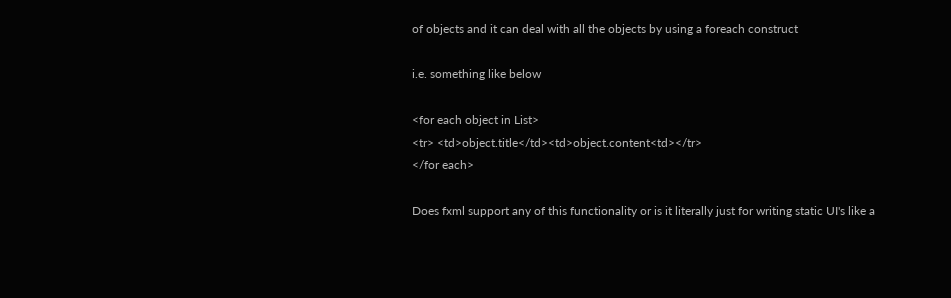of objects and it can deal with all the objects by using a foreach construct

i.e. something like below

<for each object in List>
<tr> <td>object.title</td><td>object.content<td></tr>
</for each>

Does fxml support any of this functionality or is it literally just for writing static UI's like a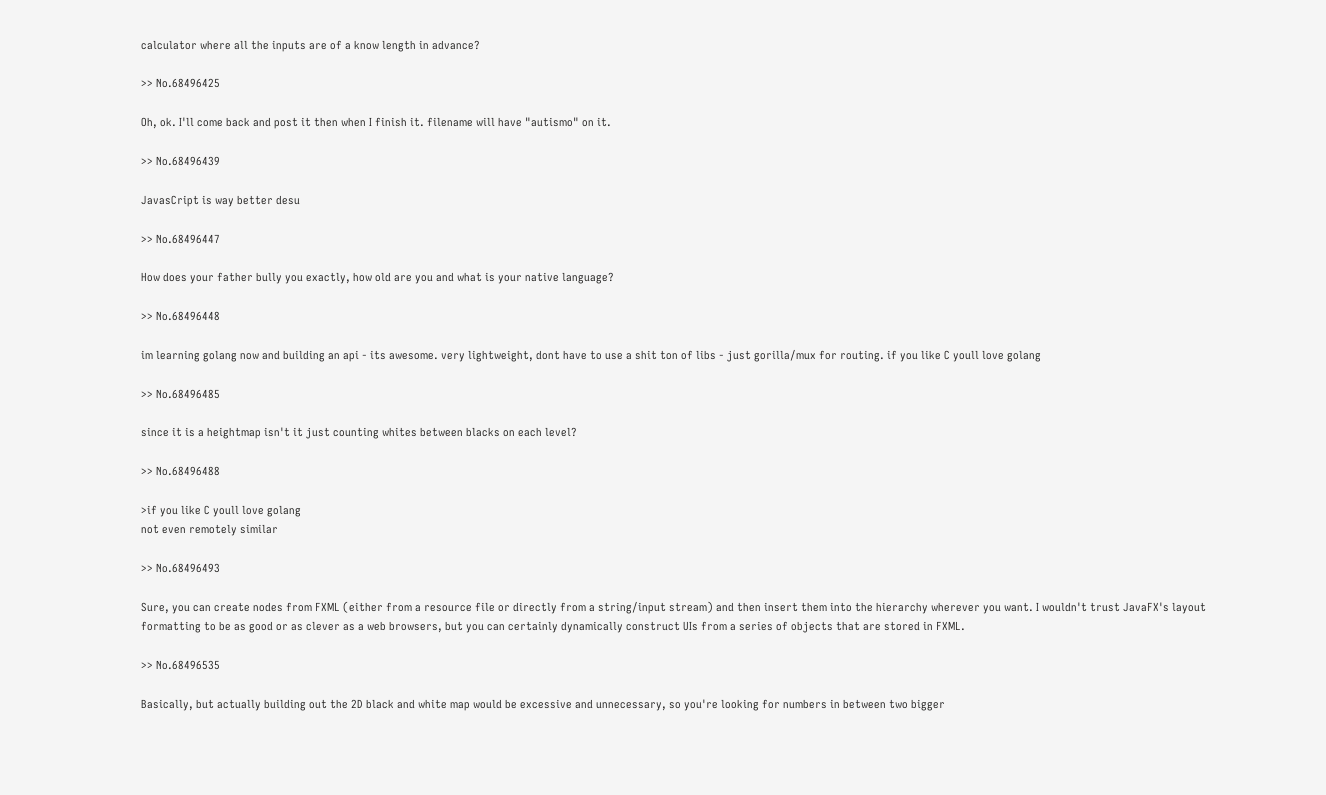calculator where all the inputs are of a know length in advance?

>> No.68496425

Oh, ok. I'll come back and post it then when I finish it. filename will have "autismo" on it.

>> No.68496439

JavasCript is way better desu

>> No.68496447

How does your father bully you exactly, how old are you and what is your native language?

>> No.68496448

im learning golang now and building an api - its awesome. very lightweight, dont have to use a shit ton of libs - just gorilla/mux for routing. if you like C youll love golang

>> No.68496485

since it is a heightmap isn't it just counting whites between blacks on each level?

>> No.68496488

>if you like C youll love golang
not even remotely similar

>> No.68496493

Sure, you can create nodes from FXML (either from a resource file or directly from a string/input stream) and then insert them into the hierarchy wherever you want. I wouldn't trust JavaFX's layout formatting to be as good or as clever as a web browsers, but you can certainly dynamically construct UIs from a series of objects that are stored in FXML.

>> No.68496535

Basically, but actually building out the 2D black and white map would be excessive and unnecessary, so you're looking for numbers in between two bigger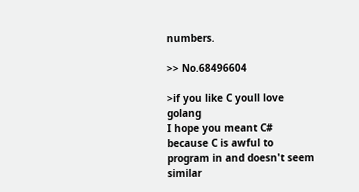numbers.

>> No.68496604

>if you like C youll love golang
I hope you meant C# because C is awful to program in and doesn't seem similar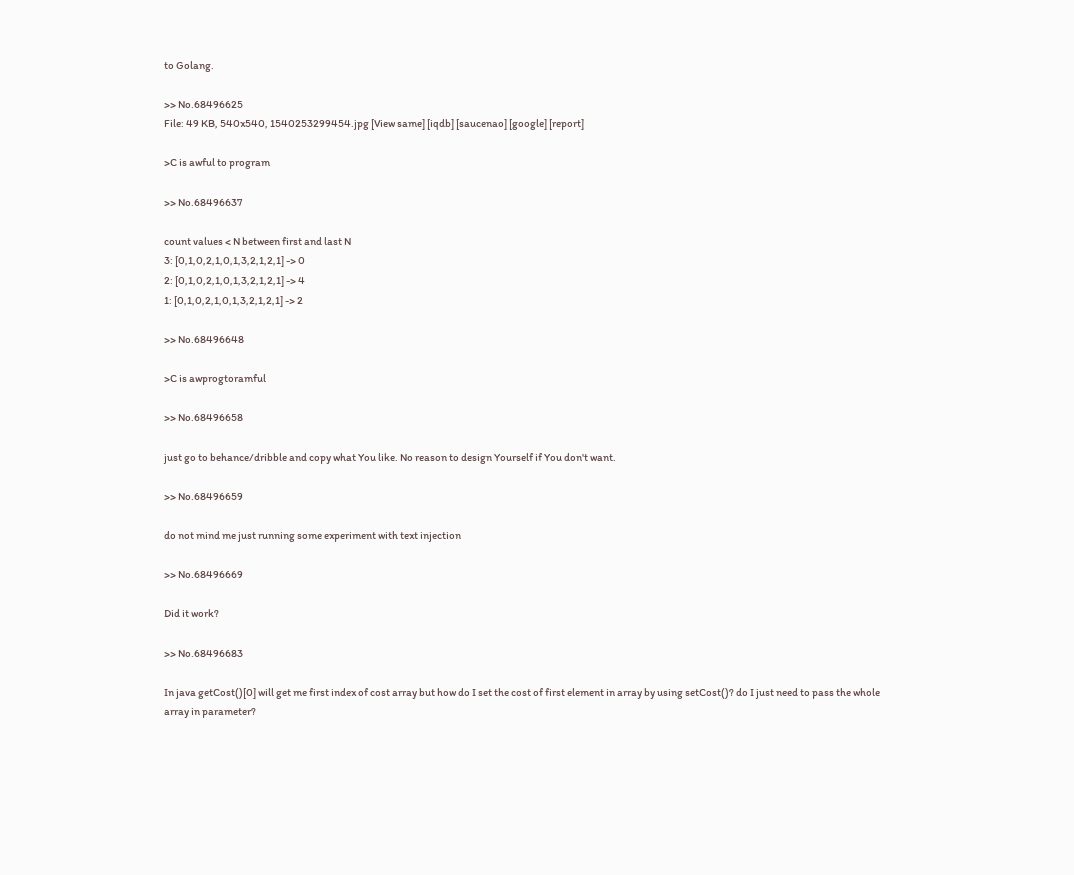to Golang.

>> No.68496625
File: 49 KB, 540x540, 1540253299454.jpg [View same] [iqdb] [saucenao] [google] [report]

>C is awful to program

>> No.68496637

count values < N between first and last N
3: [0,1,0,2,1,0,1,3,2,1,2,1] -> 0
2: [0,1,0,2,1,0,1,3,2,1,2,1] -> 4
1: [0,1,0,2,1,0,1,3,2,1,2,1] -> 2

>> No.68496648

>C is awprogtoramful

>> No.68496658

just go to behance/dribble and copy what You like. No reason to design Yourself if You don't want.

>> No.68496659

do not mind me just running some experiment with text injection

>> No.68496669

Did it work?

>> No.68496683

In java getCost()[0] will get me first index of cost array but how do I set the cost of first element in array by using setCost()? do I just need to pass the whole array in parameter?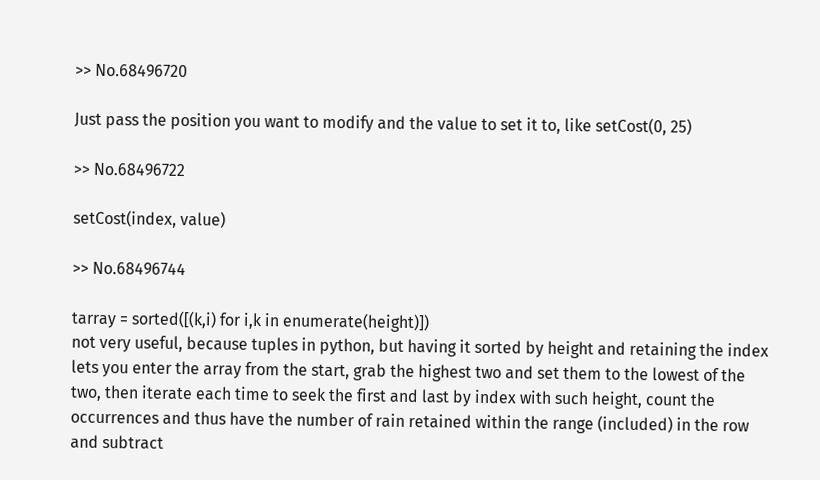>> No.68496720

Just pass the position you want to modify and the value to set it to, like setCost(0, 25)

>> No.68496722

setCost(index, value)

>> No.68496744

tarray = sorted([(k,i) for i,k in enumerate(height)])
not very useful, because tuples in python, but having it sorted by height and retaining the index lets you enter the array from the start, grab the highest two and set them to the lowest of the two, then iterate each time to seek the first and last by index with such height, count the occurrences and thus have the number of rain retained within the range (included) in the row and subtract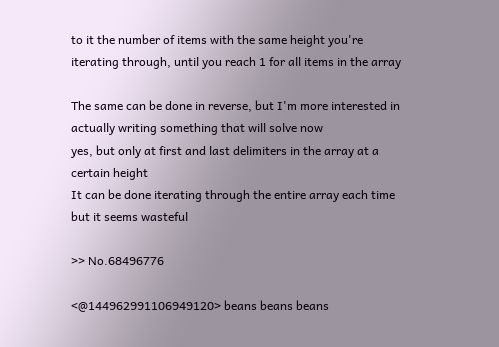to it the number of items with the same height you're iterating through, until you reach 1 for all items in the array

The same can be done in reverse, but I'm more interested in actually writing something that will solve now
yes, but only at first and last delimiters in the array at a certain height
It can be done iterating through the entire array each time but it seems wasteful

>> No.68496776

<@144962991106949120> beans beans beans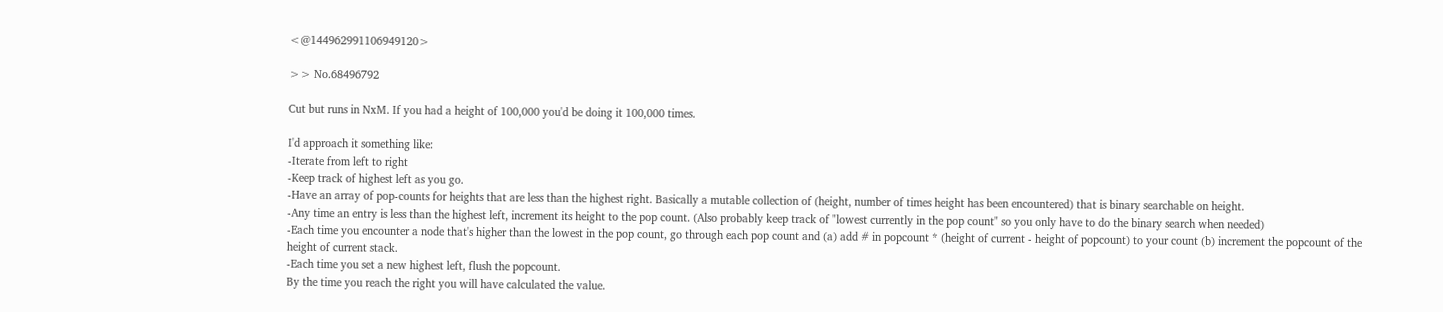<@144962991106949120>

>> No.68496792

Cut but runs in NxM. If you had a height of 100,000 you'd be doing it 100,000 times.

I'd approach it something like:
-Iterate from left to right
-Keep track of highest left as you go.
-Have an array of pop-counts for heights that are less than the highest right. Basically a mutable collection of (height, number of times height has been encountered) that is binary searchable on height.
-Any time an entry is less than the highest left, increment its height to the pop count. (Also probably keep track of "lowest currently in the pop count" so you only have to do the binary search when needed)
-Each time you encounter a node that's higher than the lowest in the pop count, go through each pop count and (a) add # in popcount * (height of current - height of popcount) to your count (b) increment the popcount of the height of current stack.
-Each time you set a new highest left, flush the popcount.
By the time you reach the right you will have calculated the value.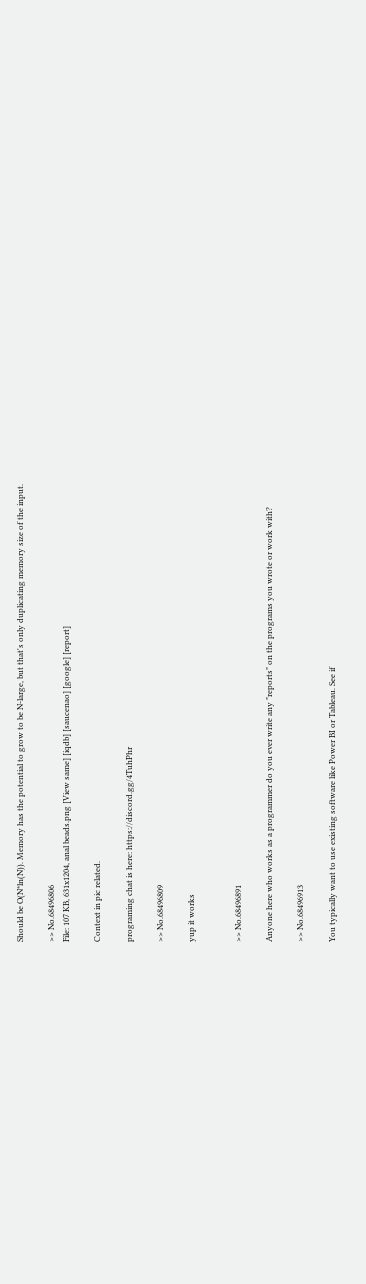Should be O(N*ln(N)). Memory has the potential to grow to be N-large, but that's only duplicating memory size of the input.

>> No.68496806
File: 107 KB, 631x1204, anal beads.png [View same] [iqdb] [saucenao] [google] [report]

Context in pic related.

programing chat is here: https://discord.gg/4TuhPhr

>> No.68496809

yup it works


>> No.68496891

Anyone here who works as a programmer do you ever write any "reports" on the programs you wrote or work with?

>> No.68496913

You typically want to use existing software like Power BI or Tableau. See if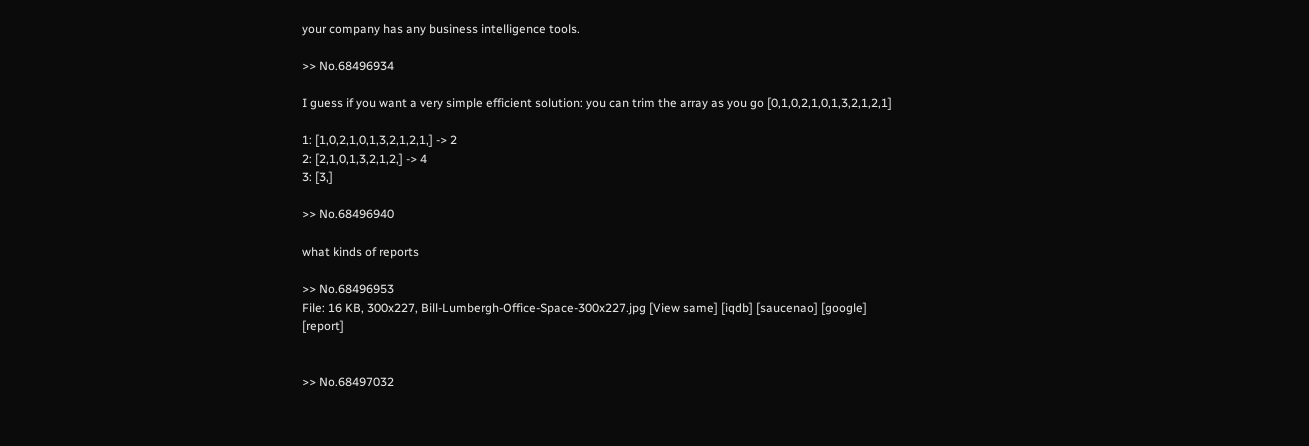your company has any business intelligence tools.

>> No.68496934

I guess if you want a very simple efficient solution: you can trim the array as you go [0,1,0,2,1,0,1,3,2,1,2,1]

1: [1,0,2,1,0,1,3,2,1,2,1,] -> 2
2: [2,1,0,1,3,2,1,2,] -> 4
3: [3,]

>> No.68496940

what kinds of reports

>> No.68496953
File: 16 KB, 300x227, Bill-Lumbergh-Office-Space-300x227.jpg [View same] [iqdb] [saucenao] [google] [report]


>> No.68497032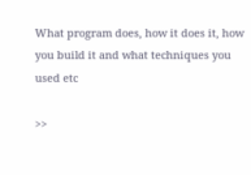What program does, how it does it, how you build it and what techniques you used etc

>>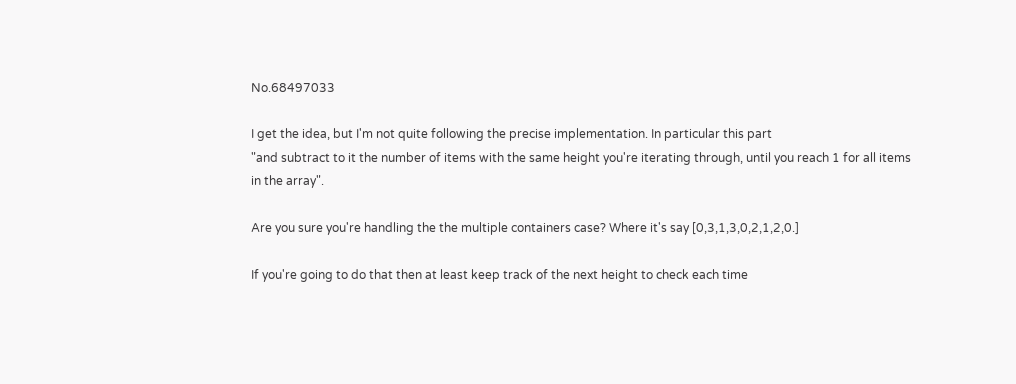No.68497033

I get the idea, but I'm not quite following the precise implementation. In particular this part
"and subtract to it the number of items with the same height you're iterating through, until you reach 1 for all items in the array".

Are you sure you're handling the the multiple containers case? Where it's say [0,3,1,3,0,2,1,2,0.]

If you're going to do that then at least keep track of the next height to check each time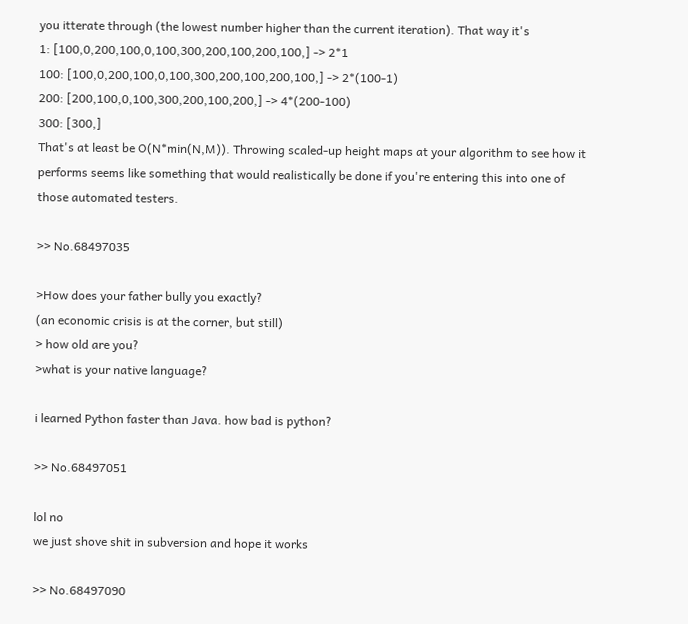you itterate through (the lowest number higher than the current iteration). That way it's
1: [100,0,200,100,0,100,300,200,100,200,100,] -> 2*1
100: [100,0,200,100,0,100,300,200,100,200,100,] -> 2*(100-1)
200: [200,100,0,100,300,200,100,200,] -> 4*(200-100)
300: [300,]
That's at least be O(N*min(N,M)). Throwing scaled-up height maps at your algorithm to see how it performs seems like something that would realistically be done if you're entering this into one of those automated testers.

>> No.68497035

>How does your father bully you exactly?
(an economic crisis is at the corner, but still)
> how old are you?
>what is your native language?

i learned Python faster than Java. how bad is python?

>> No.68497051

lol no
we just shove shit in subversion and hope it works

>> No.68497090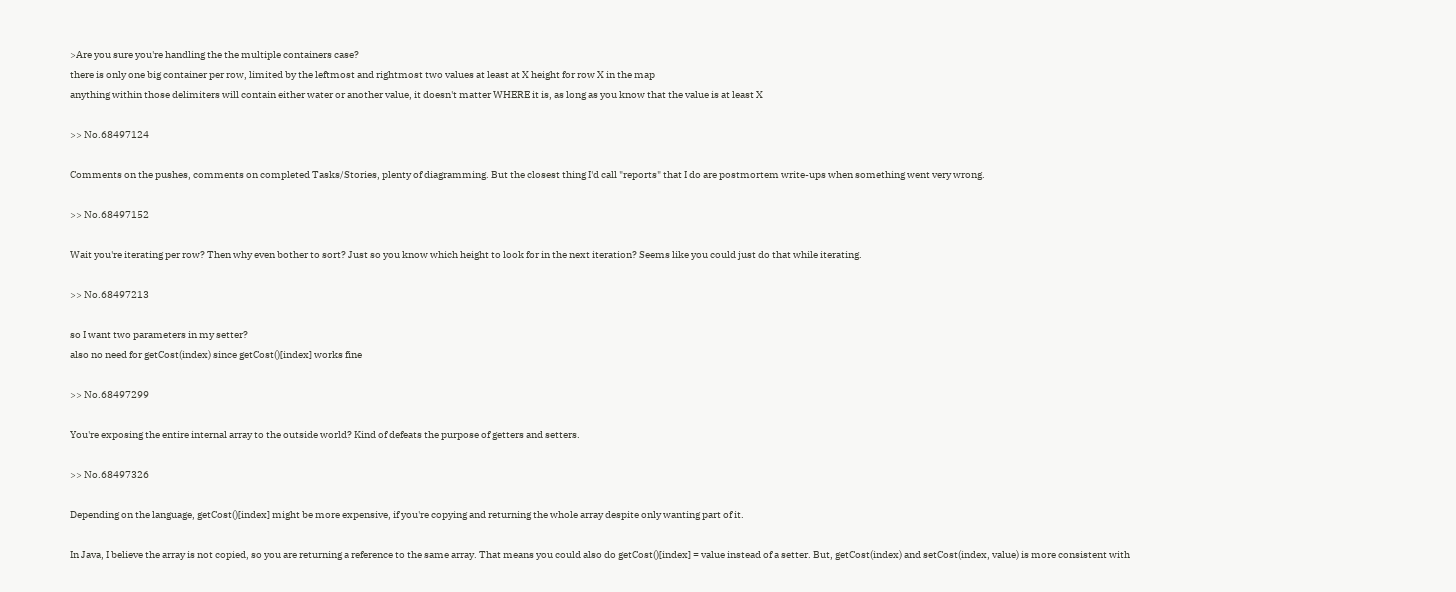>Are you sure you're handling the the multiple containers case?
there is only one big container per row, limited by the leftmost and rightmost two values at least at X height for row X in the map
anything within those delimiters will contain either water or another value, it doesn't matter WHERE it is, as long as you know that the value is at least X

>> No.68497124

Comments on the pushes, comments on completed Tasks/Stories, plenty of diagramming. But the closest thing I'd call "reports" that I do are postmortem write-ups when something went very wrong.

>> No.68497152

Wait you're iterating per row? Then why even bother to sort? Just so you know which height to look for in the next iteration? Seems like you could just do that while iterating.

>> No.68497213

so I want two parameters in my setter?
also no need for getCost(index) since getCost()[index] works fine

>> No.68497299

You're exposing the entire internal array to the outside world? Kind of defeats the purpose of getters and setters.

>> No.68497326

Depending on the language, getCost()[index] might be more expensive, if you're copying and returning the whole array despite only wanting part of it.

In Java, I believe the array is not copied, so you are returning a reference to the same array. That means you could also do getCost()[index] = value instead of a setter. But, getCost(index) and setCost(index, value) is more consistent with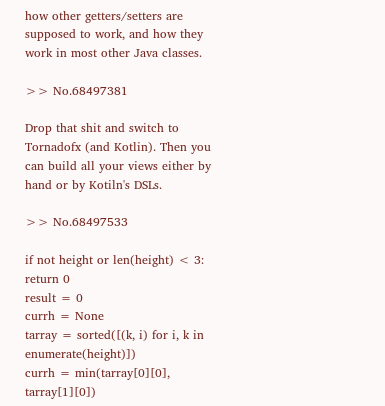how other getters/setters are supposed to work, and how they work in most other Java classes.

>> No.68497381

Drop that shit and switch to Tornadofx (and Kotlin). Then you can build all your views either by hand or by Kotiln's DSLs.

>> No.68497533

if not height or len(height) < 3: return 0
result = 0
currh = None
tarray = sorted([(k, i) for i, k in enumerate(height)])
currh = min(tarray[0][0], tarray[1][0])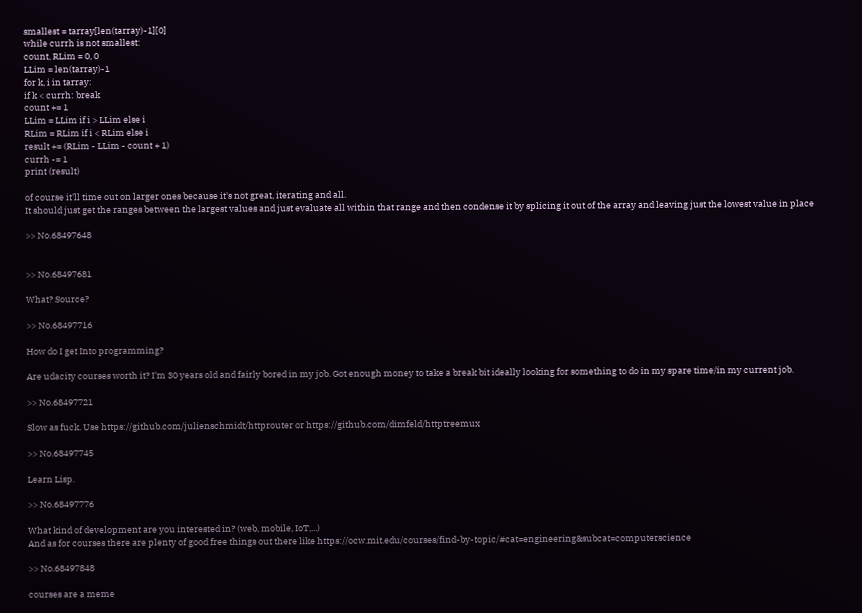smallest = tarray[len(tarray)-1][0]
while currh is not smallest:
count, RLim = 0, 0
LLim = len(tarray)-1
for k, i in tarray:
if k < currh: break
count += 1
LLim = LLim if i > LLim else i
RLim = RLim if i < RLim else i
result += (RLim - LLim - count + 1)
currh -= 1
print (result)

of course it'll time out on larger ones because it's not great, iterating and all.
It should just get the ranges between the largest values and just evaluate all within that range and then condense it by splicing it out of the array and leaving just the lowest value in place

>> No.68497648


>> No.68497681

What? Source?

>> No.68497716

How do I get Into programming?

Are udacity courses worth it? I'm 30 years old and fairly bored in my job. Got enough money to take a break bit ideally looking for something to do in my spare time/in my current job.

>> No.68497721

Slow as fuck. Use https://github.com/julienschmidt/httprouter or https://github.com/dimfeld/httptreemux

>> No.68497745

Learn Lisp.

>> No.68497776

What kind of development are you interested in? (web, mobile, IoT,...)
And as for courses there are plenty of good free things out there like https://ocw.mit.edu/courses/find-by-topic/#cat=engineering&subcat=computerscience

>> No.68497848

courses are a meme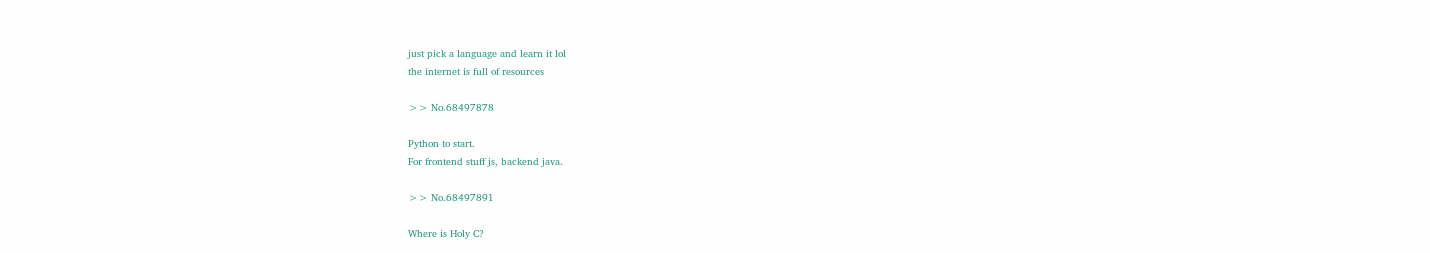just pick a language and learn it lol
the internet is full of resources

>> No.68497878

Python to start.
For frontend stuff js, backend java.

>> No.68497891

Where is Holy C?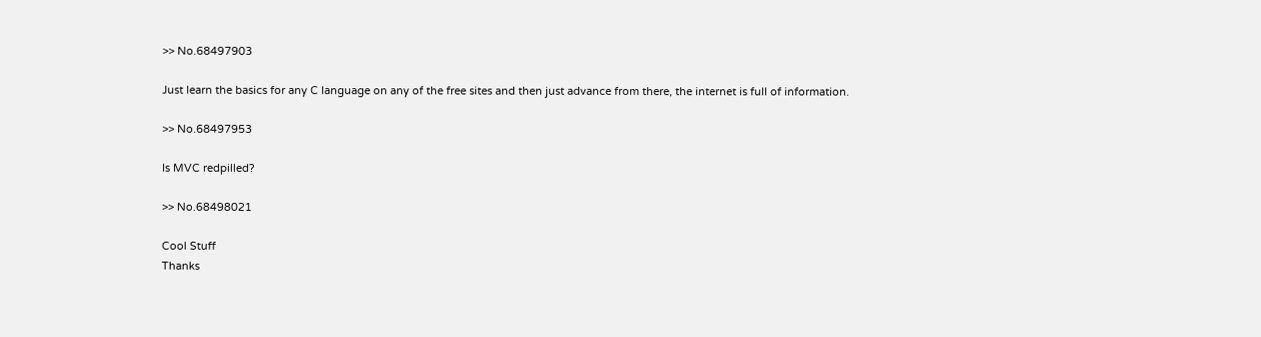>> No.68497903

Just learn the basics for any C language on any of the free sites and then just advance from there, the internet is full of information.

>> No.68497953

Is MVC redpilled?

>> No.68498021

Cool Stuff
Thanks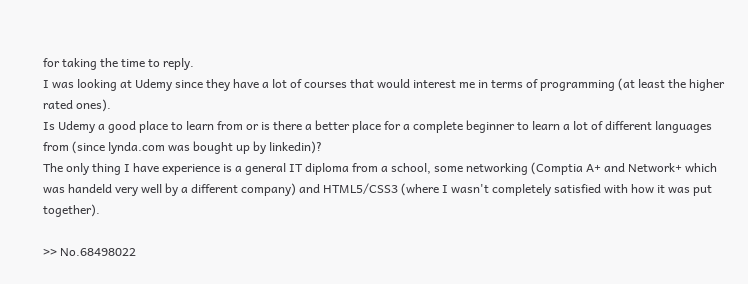for taking the time to reply.
I was looking at Udemy since they have a lot of courses that would interest me in terms of programming (at least the higher rated ones).
Is Udemy a good place to learn from or is there a better place for a complete beginner to learn a lot of different languages from (since lynda.com was bought up by linkedin)?
The only thing I have experience is a general IT diploma from a school, some networking (Comptia A+ and Network+ which was handeld very well by a different company) and HTML5/CSS3 (where I wasn't completely satisfied with how it was put together).

>> No.68498022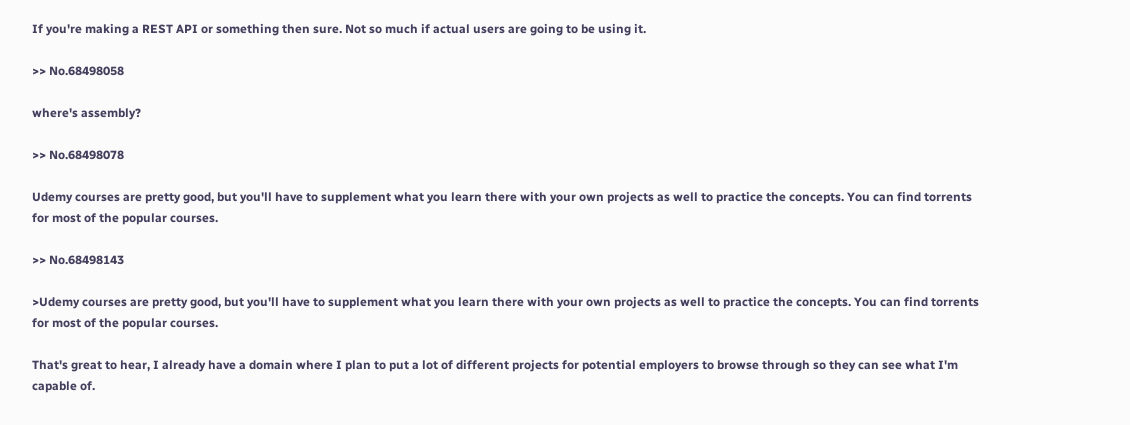If you're making a REST API or something then sure. Not so much if actual users are going to be using it.

>> No.68498058

where's assembly?

>> No.68498078

Udemy courses are pretty good, but you'll have to supplement what you learn there with your own projects as well to practice the concepts. You can find torrents for most of the popular courses.

>> No.68498143

>Udemy courses are pretty good, but you'll have to supplement what you learn there with your own projects as well to practice the concepts. You can find torrents for most of the popular courses.

That's great to hear, I already have a domain where I plan to put a lot of different projects for potential employers to browse through so they can see what I'm capable of.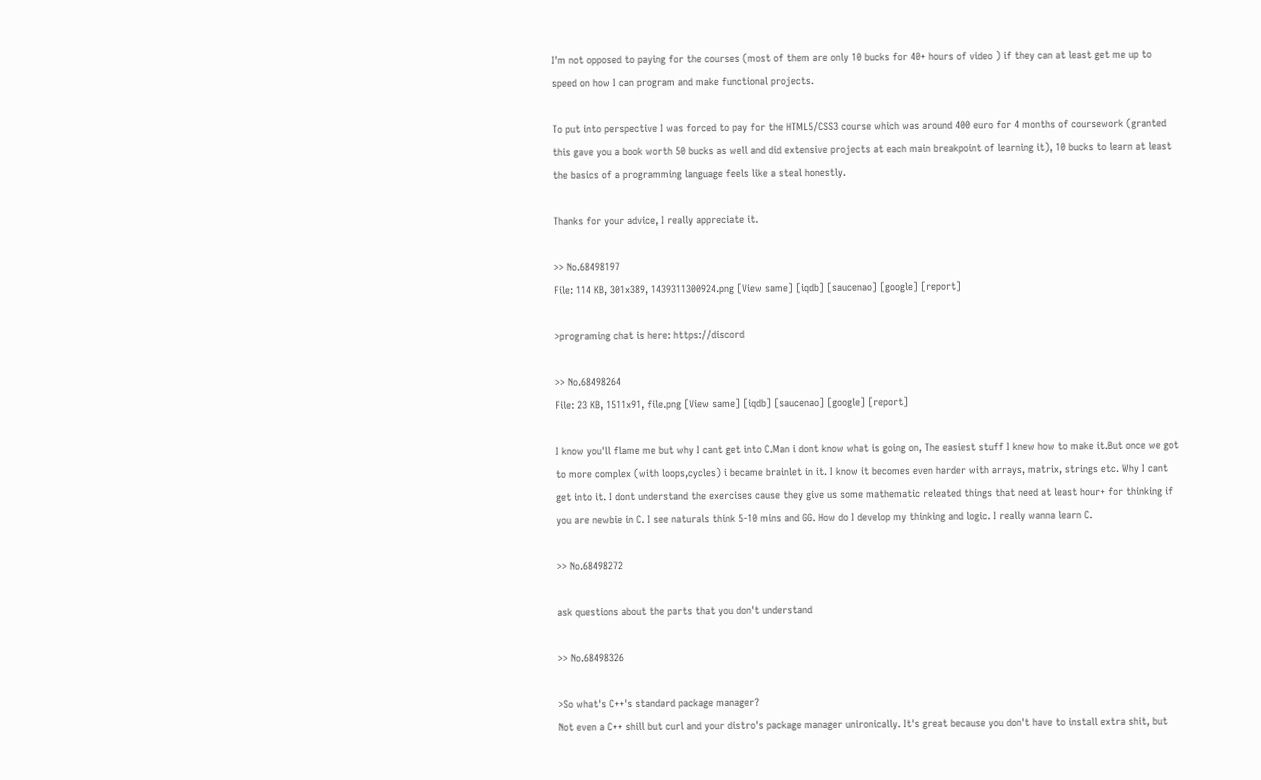I'm not opposed to paying for the courses (most of them are only 10 bucks for 40+ hours of video ) if they can at least get me up to speed on how I can program and make functional projects.

To put into perspective I was forced to pay for the HTML5/CSS3 course which was around 400 euro for 4 months of coursework (granted this gave you a book worth 50 bucks as well and did extensive projects at each main breakpoint of learning it), 10 bucks to learn at least the basics of a programming language feels like a steal honestly.

Thanks for your advice, I really appreciate it.

>> No.68498197
File: 114 KB, 301x389, 1439311300924.png [View same] [iqdb] [saucenao] [google] [report]

>programing chat is here: https://discord

>> No.68498264
File: 23 KB, 1511x91, file.png [View same] [iqdb] [saucenao] [google] [report]

I know you'll flame me but why I cant get into C.Man i dont know what is going on, The easiest stuff I knew how to make it.But once we got to more complex (with loops,cycles) i became brainlet in it. I know it becomes even harder with arrays, matrix, strings etc. Why I cant get into it. I dont understand the exercises cause they give us some mathematic releated things that need at least hour+ for thinking if you are newbie in C. I see naturals think 5-10 mins and GG. How do I develop my thinking and logic. I really wanna learn C.

>> No.68498272

ask questions about the parts that you don't understand

>> No.68498326

>So what's C++'s standard package manager?
Not even a C++ shill but curl and your distro's package manager unironically. It's great because you don't have to install extra shit, but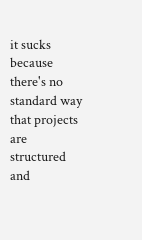it sucks because there's no standard way that projects are structured and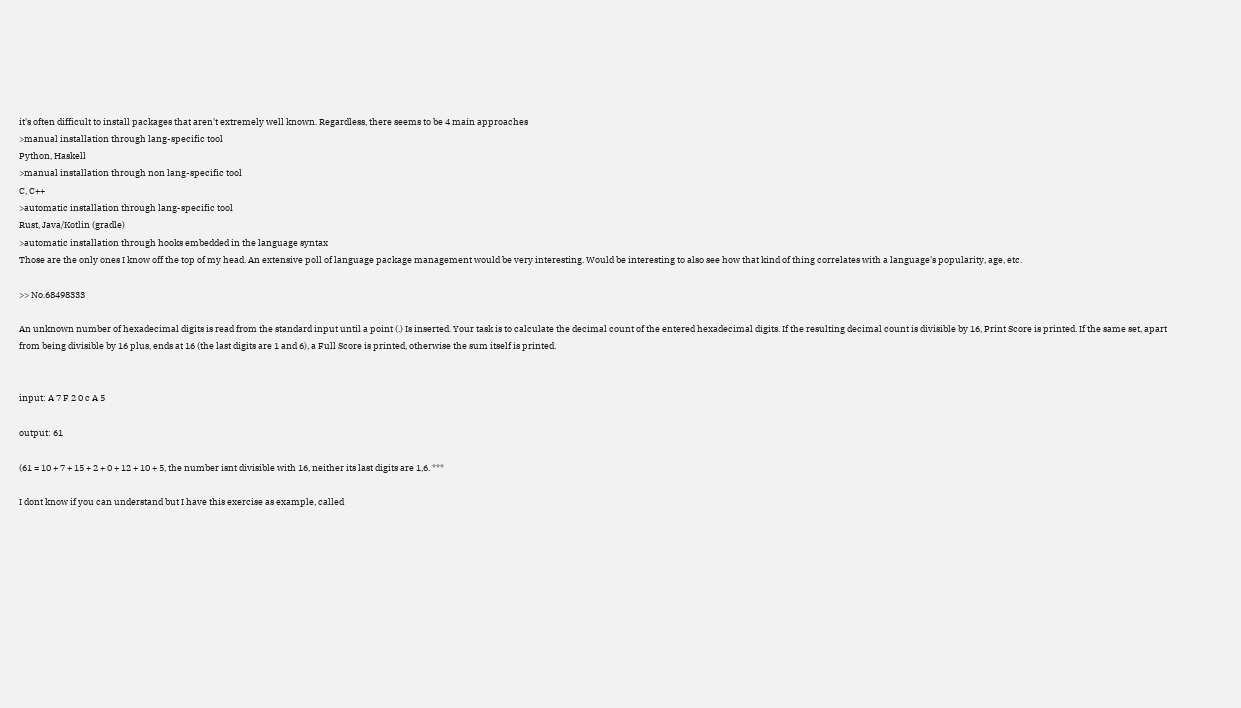it's often difficult to install packages that aren't extremely well known. Regardless, there seems to be 4 main approaches
>manual installation through lang-specific tool
Python, Haskell
>manual installation through non lang-specific tool
C, C++
>automatic installation through lang-specific tool
Rust, Java/Kotlin (gradle)
>automatic installation through hooks embedded in the language syntax
Those are the only ones I know off the top of my head. An extensive poll of language package management would be very interesting. Would be interesting to also see how that kind of thing correlates with a language's popularity, age, etc.

>> No.68498333

An unknown number of hexadecimal digits is read from the standard input until a point (.) Is inserted. Your task is to calculate the decimal count of the entered hexadecimal digits. If the resulting decimal count is divisible by 16, Print Score is printed. If the same set, apart from being divisible by 16 plus, ends at 16 (the last digits are 1 and 6), a Full Score is printed, otherwise the sum itself is printed.


input: A 7 F 2 0 c A 5

output: 61

(61 = 10 + 7 + 15 + 2 + 0 + 12 + 10 + 5, the number isnt divisible with 16, neither its last digits are 1,6. ***

I dont know if you can understand but I have this exercise as example, called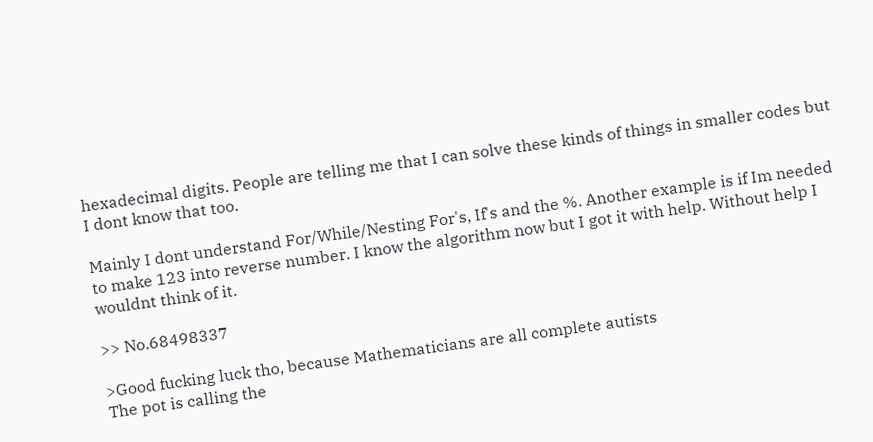hexadecimal digits. People are telling me that I can solve these kinds of things in smaller codes but I dont know that too.

Mainly I dont understand For/While/Nesting For's, If's and the %. Another example is if Im needed to make 123 into reverse number. I know the algorithm now but I got it with help. Without help I wouldnt think of it.

>> No.68498337

>Good fucking luck tho, because Mathematicians are all complete autists
The pot is calling the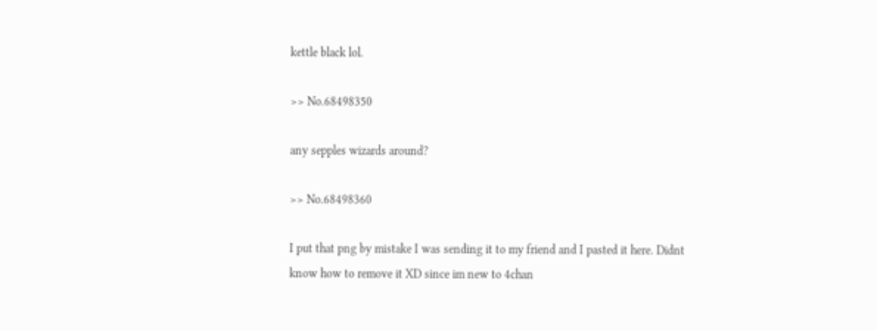kettle black lol.

>> No.68498350

any sepples wizards around?

>> No.68498360

I put that png by mistake I was sending it to my friend and I pasted it here. Didnt know how to remove it XD since im new to 4chan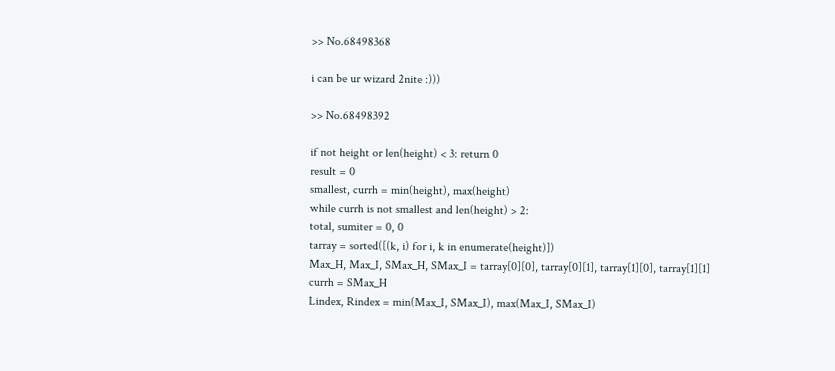>> No.68498368

i can be ur wizard 2nite :)))

>> No.68498392

if not height or len(height) < 3: return 0
result = 0
smallest, currh = min(height), max(height)
while currh is not smallest and len(height) > 2:
total, sumiter = 0, 0
tarray = sorted([(k, i) for i, k in enumerate(height)])
Max_H, Max_I, SMax_H, SMax_I = tarray[0][0], tarray[0][1], tarray[1][0], tarray[1][1]
currh = SMax_H
Lindex, Rindex = min(Max_I, SMax_I), max(Max_I, SMax_I)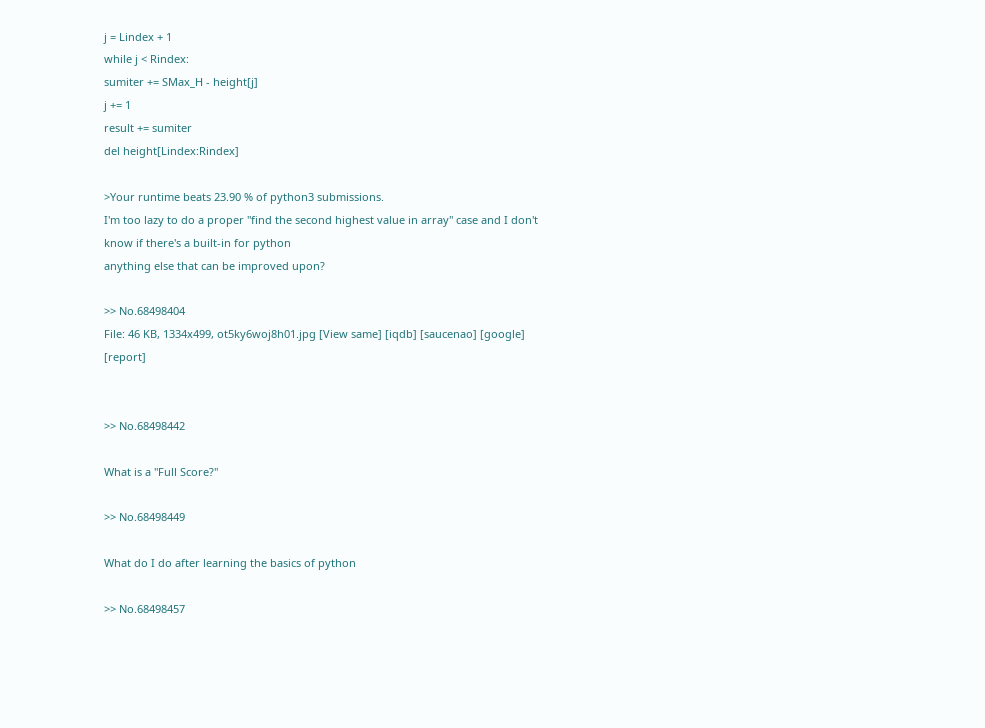j = Lindex + 1
while j < Rindex:
sumiter += SMax_H - height[j]
j += 1
result += sumiter
del height[Lindex:Rindex]

>Your runtime beats 23.90 % of python3 submissions.
I'm too lazy to do a proper "find the second highest value in array" case and I don't know if there's a built-in for python
anything else that can be improved upon?

>> No.68498404
File: 46 KB, 1334x499, ot5ky6woj8h01.jpg [View same] [iqdb] [saucenao] [google] [report]


>> No.68498442

What is a "Full Score?"

>> No.68498449

What do I do after learning the basics of python

>> No.68498457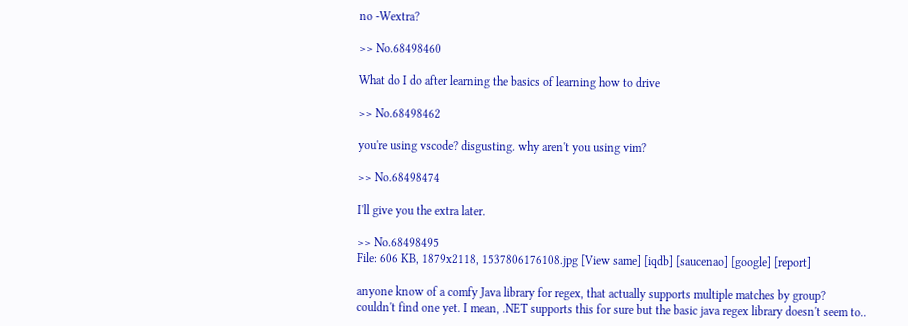no -Wextra?

>> No.68498460

What do I do after learning the basics of learning how to drive

>> No.68498462

you're using vscode? disgusting. why aren't you using vim?

>> No.68498474

I'll give you the extra later.

>> No.68498495
File: 606 KB, 1879x2118, 1537806176108.jpg [View same] [iqdb] [saucenao] [google] [report]

anyone know of a comfy Java library for regex, that actually supports multiple matches by group?
couldn't find one yet. I mean, .NET supports this for sure but the basic java regex library doesn't seem to..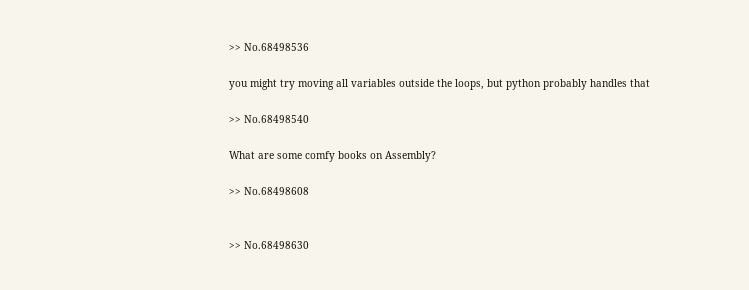>> No.68498536

you might try moving all variables outside the loops, but python probably handles that

>> No.68498540

What are some comfy books on Assembly?

>> No.68498608


>> No.68498630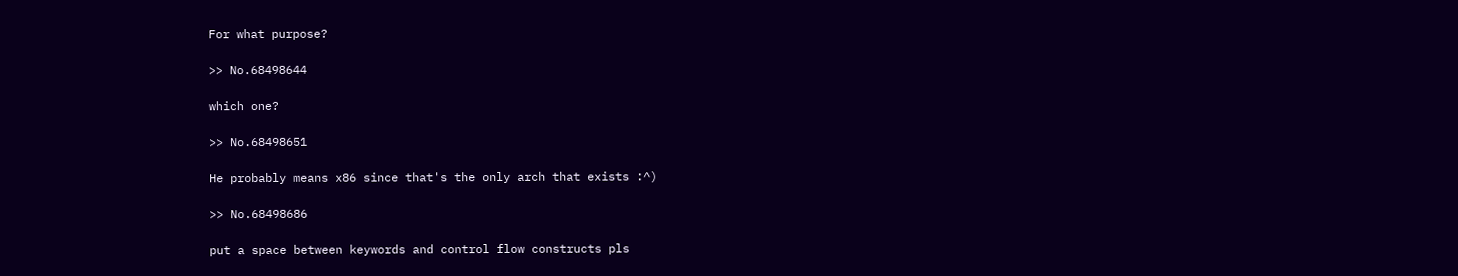For what purpose?

>> No.68498644

which one?

>> No.68498651

He probably means x86 since that's the only arch that exists :^)

>> No.68498686

put a space between keywords and control flow constructs pls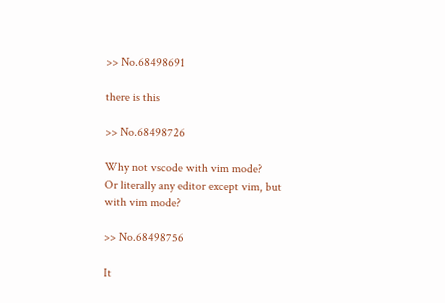>> No.68498691

there is this

>> No.68498726

Why not vscode with vim mode?
Or literally any editor except vim, but with vim mode?

>> No.68498756

It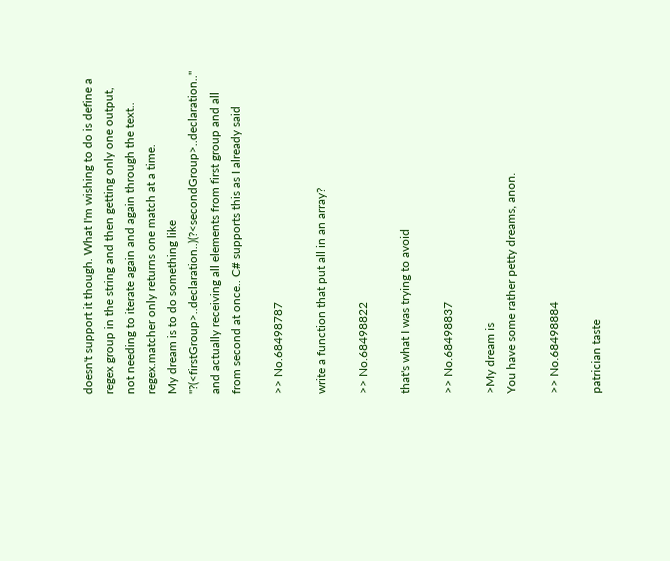doesn't support it though. What I'm wishing to do is define a regex group in the string and then getting only one output, not needing to iterate again and again through the text.. regex.matcher only returns one match at a time.
My dream is to do something like "?(<firstGroup>..declaration..)(?<secondGroup>..declaration.." and actually receiving all elements from first group and all from second at once.. C# supports this as I already said

>> No.68498787

write a function that put all in an array?

>> No.68498822

that's what I was trying to avoid

>> No.68498837

>My dream is
You have some rather petty dreams, anon.

>> No.68498884

patrician taste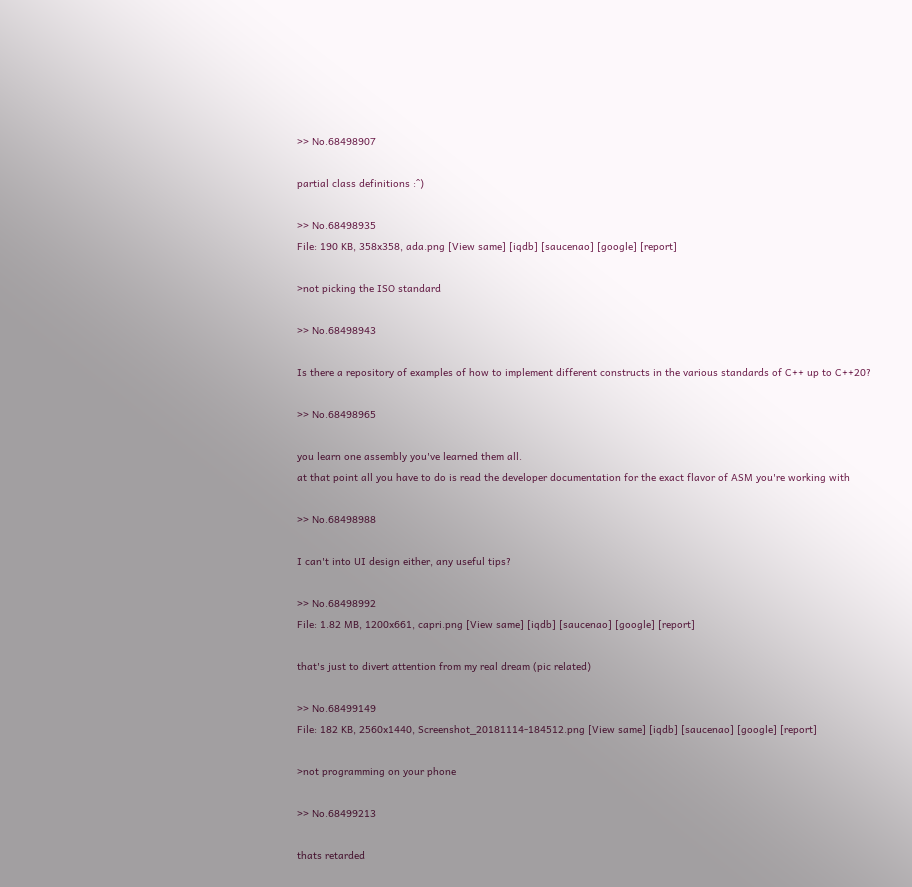>> No.68498907

partial class definitions :^)

>> No.68498935
File: 190 KB, 358x358, ada.png [View same] [iqdb] [saucenao] [google] [report]

>not picking the ISO standard

>> No.68498943

Is there a repository of examples of how to implement different constructs in the various standards of C++ up to C++20?

>> No.68498965

you learn one assembly you've learned them all.
at that point all you have to do is read the developer documentation for the exact flavor of ASM you're working with

>> No.68498988

I can't into UI design either, any useful tips?

>> No.68498992
File: 1.82 MB, 1200x661, capri.png [View same] [iqdb] [saucenao] [google] [report]

that's just to divert attention from my real dream (pic related)

>> No.68499149
File: 182 KB, 2560x1440, Screenshot_20181114-184512.png [View same] [iqdb] [saucenao] [google] [report]

>not programming on your phone

>> No.68499213

thats retarded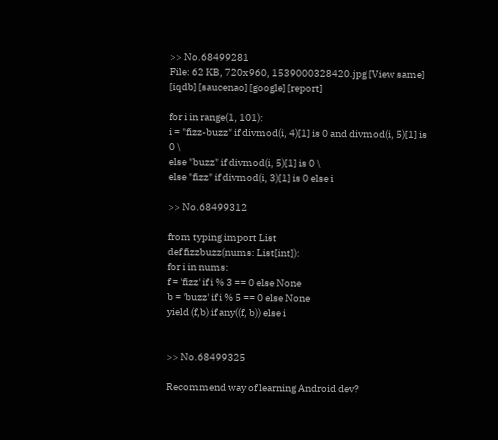>> No.68499281
File: 62 KB, 720x960, 1539000328420.jpg [View same] [iqdb] [saucenao] [google] [report]

for i in range(1, 101):
i = "fizz-buzz" if divmod(i, 4)[1] is 0 and divmod(i, 5)[1] is 0 \
else "buzz" if divmod(i, 5)[1] is 0 \
else "fizz" if divmod(i, 3)[1] is 0 else i

>> No.68499312

from typing import List
def fizzbuzz(nums: List[int]):
for i in nums:
f = 'fizz' if i % 3 == 0 else None
b = 'buzz' if i % 5 == 0 else None
yield (f,b) if any((f, b)) else i


>> No.68499325

Recommend way of learning Android dev?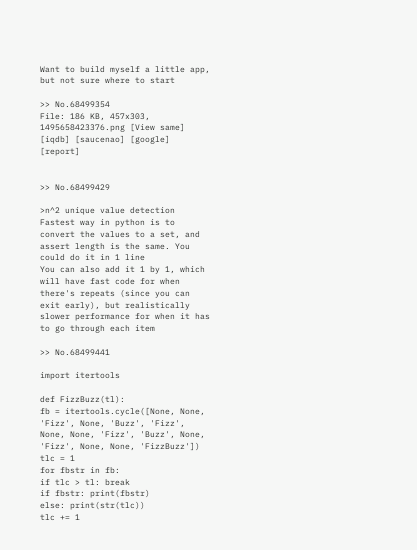Want to build myself a little app, but not sure where to start

>> No.68499354
File: 186 KB, 457x303, 1495658423376.png [View same] [iqdb] [saucenao] [google] [report]


>> No.68499429

>n^2 unique value detection
Fastest way in python is to convert the values to a set, and assert length is the same. You could do it in 1 line
You can also add it 1 by 1, which will have fast code for when there's repeats (since you can exit early), but realistically slower performance for when it has to go through each item

>> No.68499441

import itertools

def FizzBuzz(tl):
fb = itertools.cycle([None, None, 'Fizz', None, 'Buzz', 'Fizz', None, None, 'Fizz', 'Buzz', None, 'Fizz', None, None, 'FizzBuzz'])
tlc = 1
for fbstr in fb:
if tlc > tl: break
if fbstr: print(fbstr)
else: print(str(tlc))
tlc += 1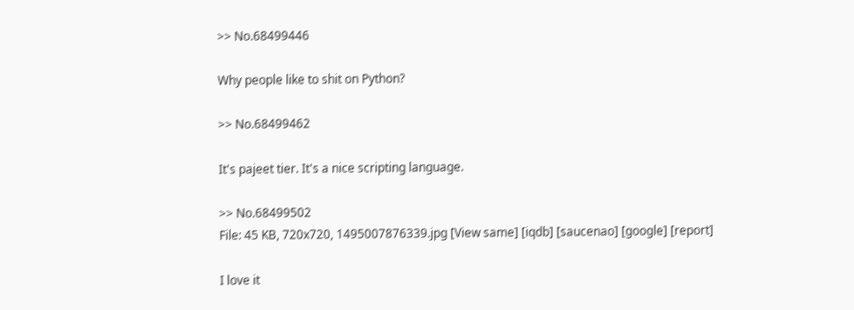>> No.68499446

Why people like to shit on Python?

>> No.68499462

It's pajeet tier. It's a nice scripting language.

>> No.68499502
File: 45 KB, 720x720, 1495007876339.jpg [View same] [iqdb] [saucenao] [google] [report]

I love it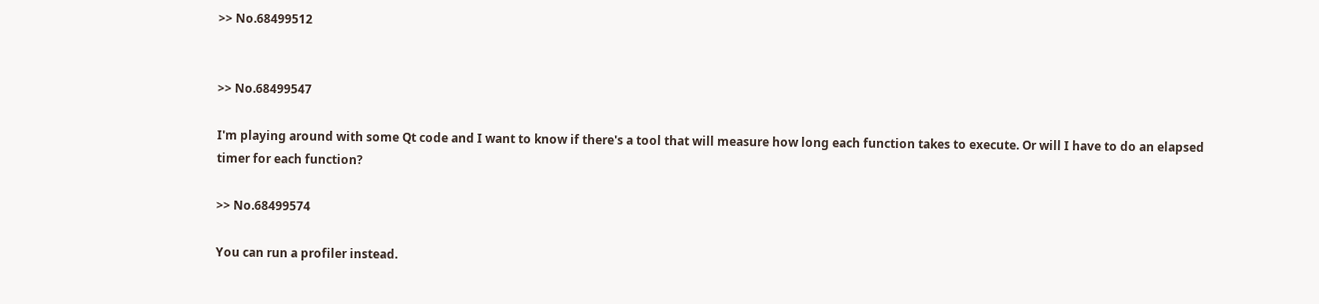>> No.68499512


>> No.68499547

I'm playing around with some Qt code and I want to know if there's a tool that will measure how long each function takes to execute. Or will I have to do an elapsed timer for each function?

>> No.68499574

You can run a profiler instead.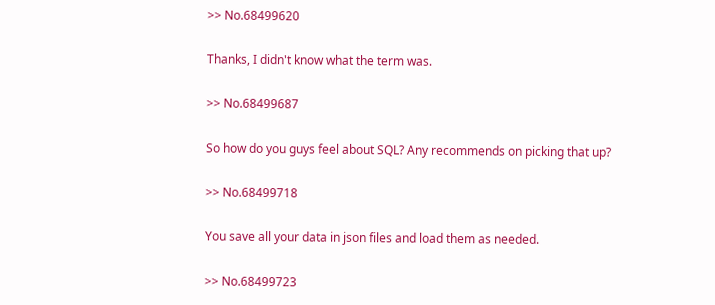>> No.68499620

Thanks, I didn't know what the term was.

>> No.68499687

So how do you guys feel about SQL? Any recommends on picking that up?

>> No.68499718

You save all your data in json files and load them as needed.

>> No.68499723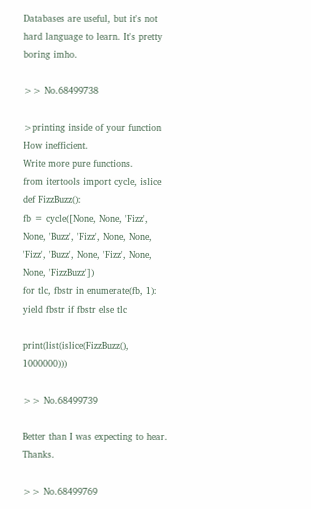Databases are useful, but it's not hard language to learn. It's pretty boring imho.

>> No.68499738

>printing inside of your function
How inefficient.
Write more pure functions.
from itertools import cycle, islice
def FizzBuzz():
fb = cycle([None, None, 'Fizz', None, 'Buzz', 'Fizz', None, None, 'Fizz', 'Buzz', None, 'Fizz', None, None, 'FizzBuzz'])
for tlc, fbstr in enumerate(fb, 1):
yield fbstr if fbstr else tlc

print(list(islice(FizzBuzz(), 1000000)))

>> No.68499739

Better than I was expecting to hear. Thanks.

>> No.68499769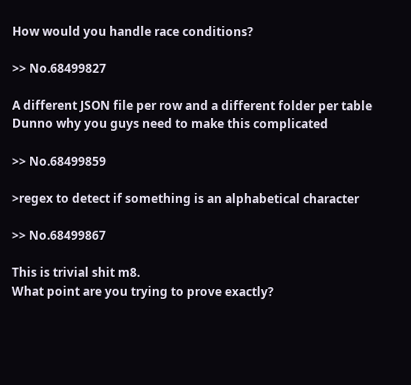How would you handle race conditions?

>> No.68499827

A different JSON file per row and a different folder per table
Dunno why you guys need to make this complicated

>> No.68499859

>regex to detect if something is an alphabetical character

>> No.68499867

This is trivial shit m8.
What point are you trying to prove exactly?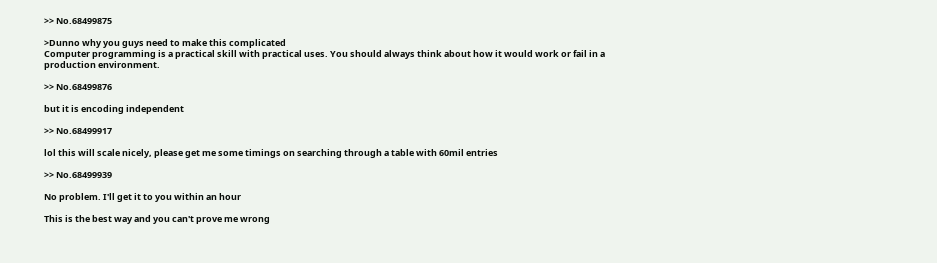>> No.68499875

>Dunno why you guys need to make this complicated
Computer programming is a practical skill with practical uses. You should always think about how it would work or fail in a production environment.

>> No.68499876

but it is encoding independent

>> No.68499917

lol this will scale nicely, please get me some timings on searching through a table with 60mil entries

>> No.68499939

No problem. I'll get it to you within an hour

This is the best way and you can't prove me wrong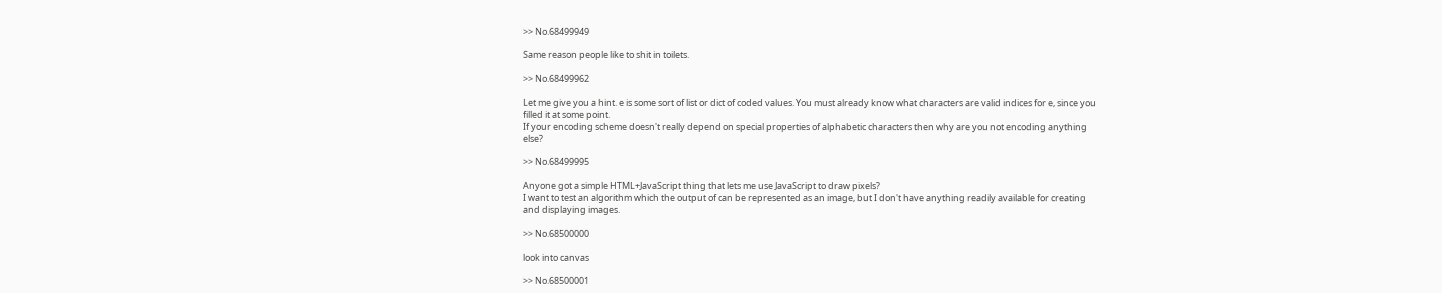>> No.68499949

Same reason people like to shit in toilets.

>> No.68499962

Let me give you a hint. e is some sort of list or dict of coded values. You must already know what characters are valid indices for e, since you filled it at some point.
If your encoding scheme doesn't really depend on special properties of alphabetic characters then why are you not encoding anything else?

>> No.68499995

Anyone got a simple HTML+JavaScript thing that lets me use JavaScript to draw pixels?
I want to test an algorithm which the output of can be represented as an image, but I don't have anything readily available for creating and displaying images.

>> No.68500000

look into canvas

>> No.68500001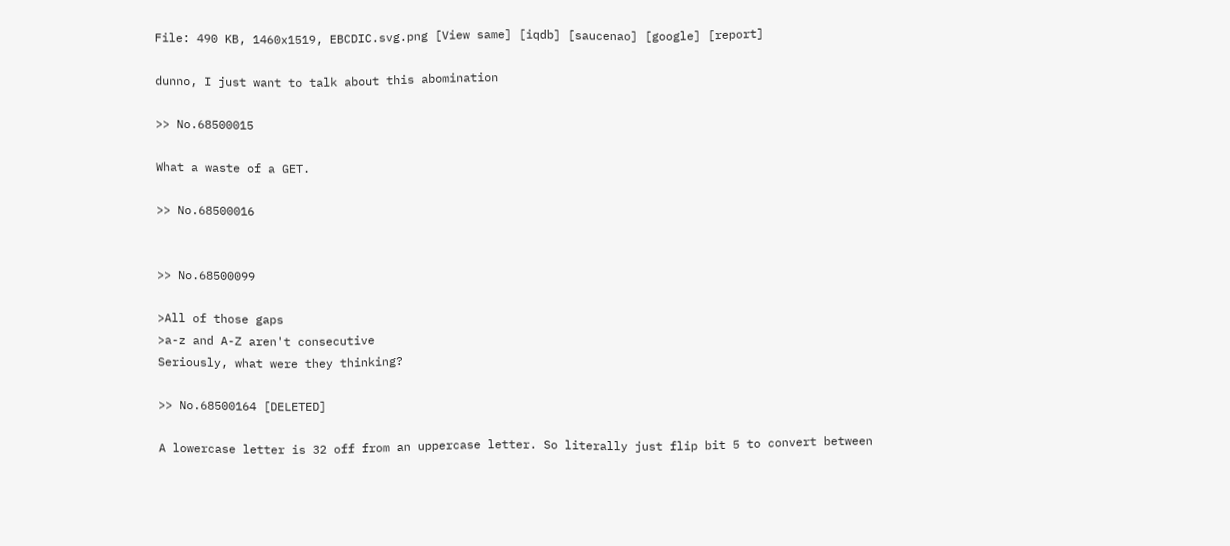File: 490 KB, 1460x1519, EBCDIC.svg.png [View same] [iqdb] [saucenao] [google] [report]

dunno, I just want to talk about this abomination

>> No.68500015

What a waste of a GET.

>> No.68500016


>> No.68500099

>All of those gaps
>a-z and A-Z aren't consecutive
Seriously, what were they thinking?

>> No.68500164 [DELETED]

A lowercase letter is 32 off from an uppercase letter. So literally just flip bit 5 to convert between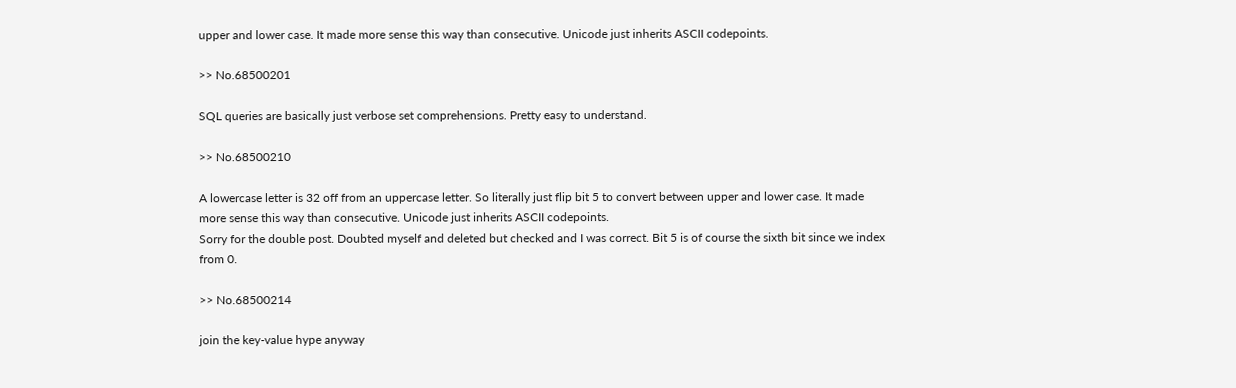upper and lower case. It made more sense this way than consecutive. Unicode just inherits ASCII codepoints.

>> No.68500201

SQL queries are basically just verbose set comprehensions. Pretty easy to understand.

>> No.68500210

A lowercase letter is 32 off from an uppercase letter. So literally just flip bit 5 to convert between upper and lower case. It made more sense this way than consecutive. Unicode just inherits ASCII codepoints.
Sorry for the double post. Doubted myself and deleted but checked and I was correct. Bit 5 is of course the sixth bit since we index from 0.

>> No.68500214

join the key-value hype anyway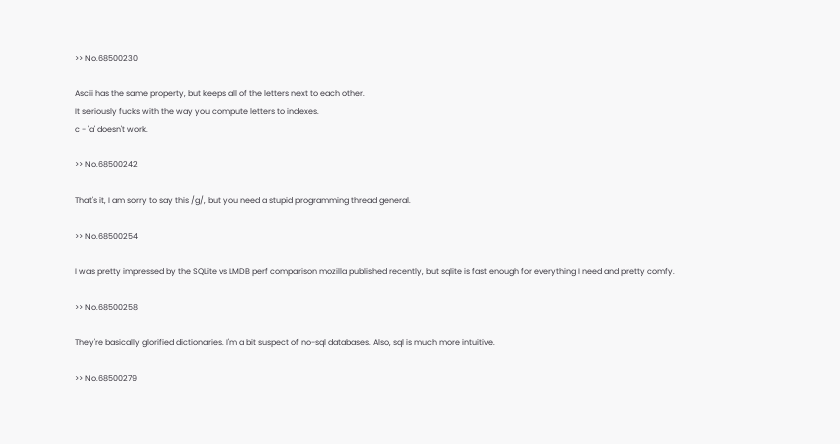>> No.68500230

Ascii has the same property, but keeps all of the letters next to each other.
It seriously fucks with the way you compute letters to indexes.
c - 'a' doesn't work.

>> No.68500242

That's it, I am sorry to say this /g/, but you need a stupid programming thread general.

>> No.68500254

I was pretty impressed by the SQLite vs LMDB perf comparison mozilla published recently, but sqlite is fast enough for everything I need and pretty comfy.

>> No.68500258

They're basically glorified dictionaries. I'm a bit suspect of no-sql databases. Also, sql is much more intuitive.

>> No.68500279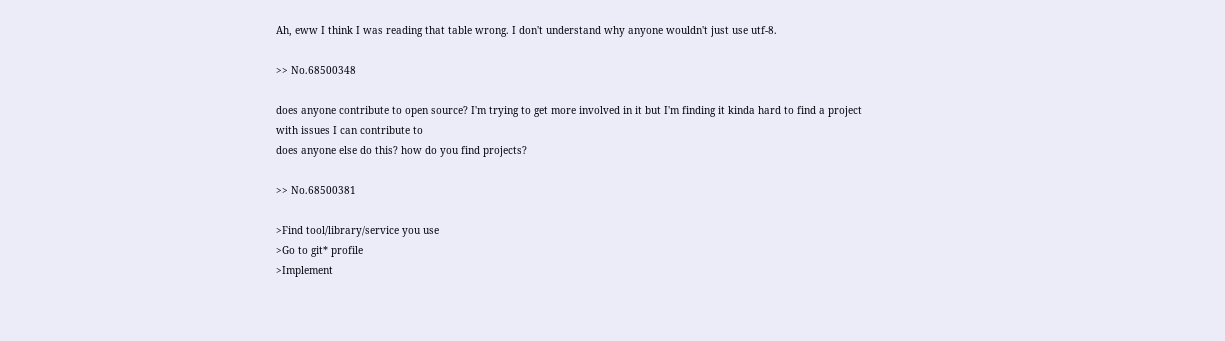Ah, eww I think I was reading that table wrong. I don't understand why anyone wouldn't just use utf-8.

>> No.68500348

does anyone contribute to open source? I'm trying to get more involved in it but I'm finding it kinda hard to find a project with issues I can contribute to
does anyone else do this? how do you find projects?

>> No.68500381

>Find tool/library/service you use
>Go to git* profile
>Implement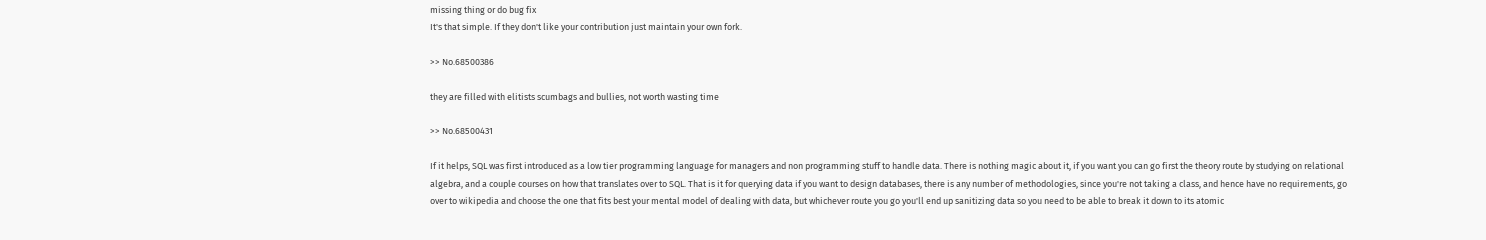missing thing or do bug fix
It's that simple. If they don't like your contribution just maintain your own fork.

>> No.68500386

they are filled with elitists scumbags and bullies, not worth wasting time

>> No.68500431

If it helps, SQL was first introduced as a low tier programming language for managers and non programming stuff to handle data. There is nothing magic about it, if you want you can go first the theory route by studying on relational algebra, and a couple courses on how that translates over to SQL. That is it for querying data if you want to design databases, there is any number of methodologies, since you're not taking a class, and hence have no requirements, go over to wikipedia and choose the one that fits best your mental model of dealing with data, but whichever route you go you'll end up sanitizing data so you need to be able to break it down to its atomic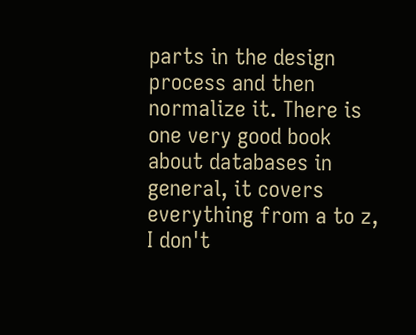parts in the design process and then normalize it. There is one very good book about databases in general, it covers everything from a to z, I don't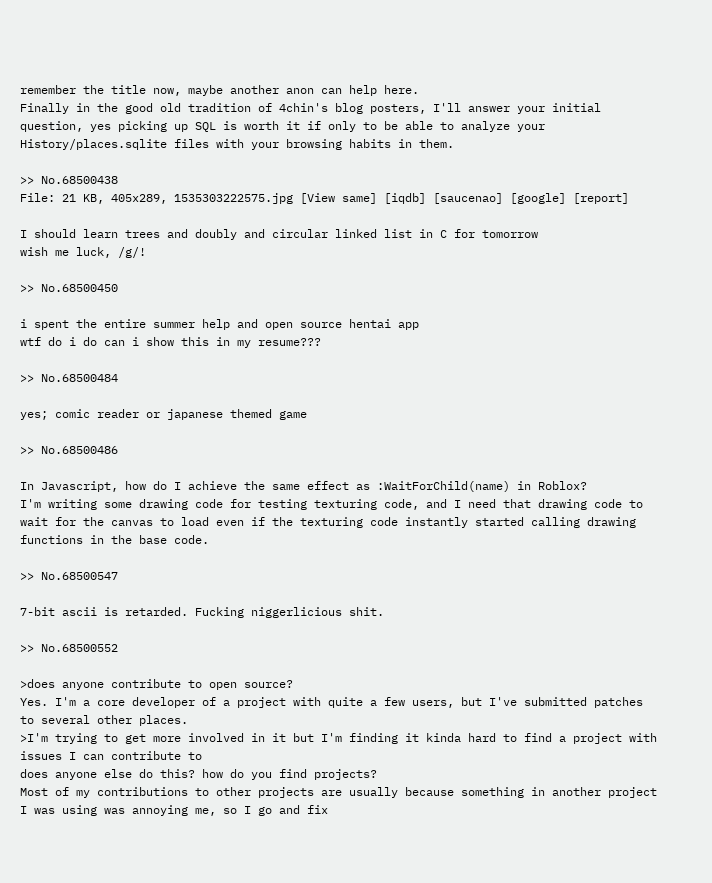remember the title now, maybe another anon can help here.
Finally in the good old tradition of 4chin's blog posters, I'll answer your initial question, yes picking up SQL is worth it if only to be able to analyze your History/places.sqlite files with your browsing habits in them.

>> No.68500438
File: 21 KB, 405x289, 1535303222575.jpg [View same] [iqdb] [saucenao] [google] [report]

I should learn trees and doubly and circular linked list in C for tomorrow
wish me luck, /g/!

>> No.68500450

i spent the entire summer help and open source hentai app
wtf do i do can i show this in my resume???

>> No.68500484

yes; comic reader or japanese themed game

>> No.68500486

In Javascript, how do I achieve the same effect as :WaitForChild(name) in Roblox?
I'm writing some drawing code for testing texturing code, and I need that drawing code to wait for the canvas to load even if the texturing code instantly started calling drawing functions in the base code.

>> No.68500547

7-bit ascii is retarded. Fucking niggerlicious shit.

>> No.68500552

>does anyone contribute to open source?
Yes. I'm a core developer of a project with quite a few users, but I've submitted patches to several other places.
>I'm trying to get more involved in it but I'm finding it kinda hard to find a project with issues I can contribute to
does anyone else do this? how do you find projects?
Most of my contributions to other projects are usually because something in another project I was using was annoying me, so I go and fix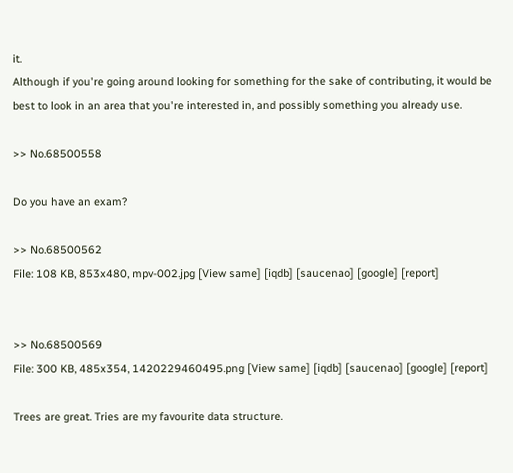it.
Although if you're going around looking for something for the sake of contributing, it would be best to look in an area that you're interested in, and possibly something you already use.

>> No.68500558

Do you have an exam?

>> No.68500562
File: 108 KB, 853x480, mpv-002.jpg [View same] [iqdb] [saucenao] [google] [report]


>> No.68500569
File: 300 KB, 485x354, 1420229460495.png [View same] [iqdb] [saucenao] [google] [report]

Trees are great. Tries are my favourite data structure.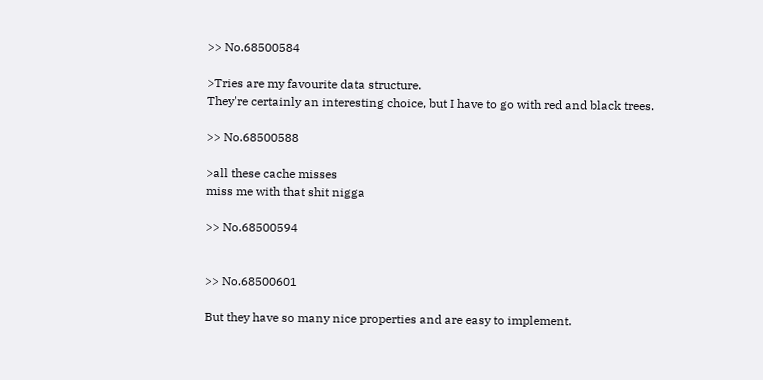>> No.68500584

>Tries are my favourite data structure.
They're certainly an interesting choice, but I have to go with red and black trees.

>> No.68500588

>all these cache misses
miss me with that shit nigga

>> No.68500594


>> No.68500601

But they have so many nice properties and are easy to implement.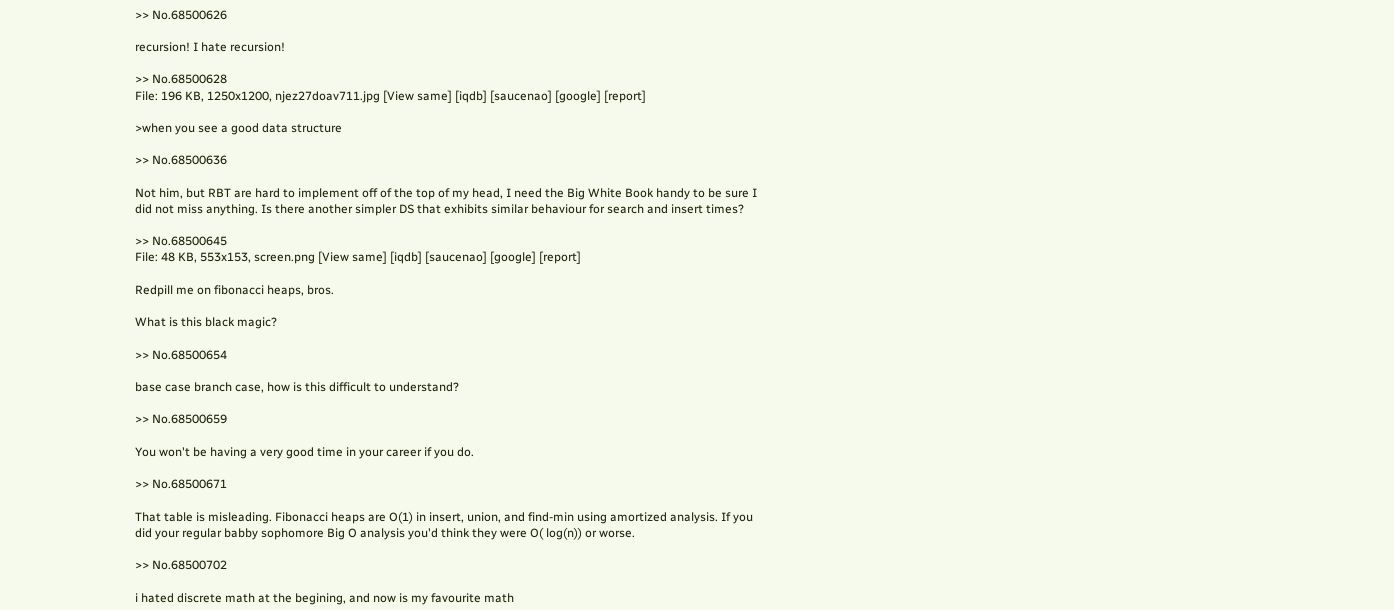>> No.68500626

recursion! I hate recursion!

>> No.68500628
File: 196 KB, 1250x1200, njez27doav711.jpg [View same] [iqdb] [saucenao] [google] [report]

>when you see a good data structure

>> No.68500636

Not him, but RBT are hard to implement off of the top of my head, I need the Big White Book handy to be sure I did not miss anything. Is there another simpler DS that exhibits similar behaviour for search and insert times?

>> No.68500645
File: 48 KB, 553x153, screen.png [View same] [iqdb] [saucenao] [google] [report]

Redpill me on fibonacci heaps, bros.

What is this black magic?

>> No.68500654

base case branch case, how is this difficult to understand?

>> No.68500659

You won't be having a very good time in your career if you do.

>> No.68500671

That table is misleading. Fibonacci heaps are O(1) in insert, union, and find-min using amortized analysis. If you did your regular babby sophomore Big O analysis you'd think they were O( log(n)) or worse.

>> No.68500702

i hated discrete math at the begining, and now is my favourite math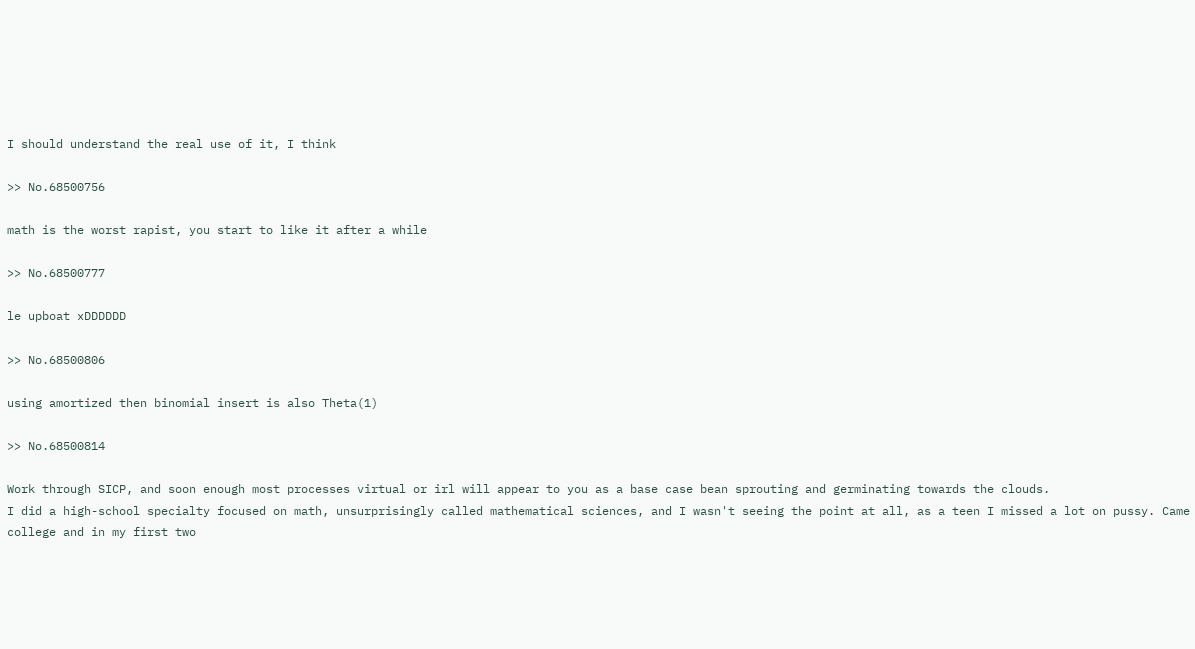I should understand the real use of it, I think

>> No.68500756

math is the worst rapist, you start to like it after a while

>> No.68500777

le upboat xDDDDDD

>> No.68500806

using amortized then binomial insert is also Theta(1)

>> No.68500814

Work through SICP, and soon enough most processes virtual or irl will appear to you as a base case bean sprouting and germinating towards the clouds.
I did a high-school specialty focused on math, unsurprisingly called mathematical sciences, and I wasn't seeing the point at all, as a teen I missed a lot on pussy. Came college and in my first two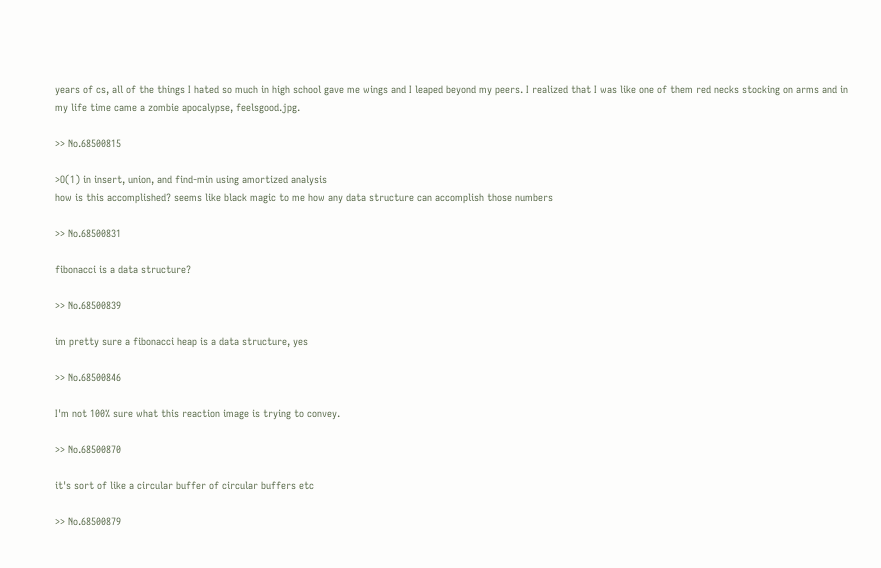years of cs, all of the things I hated so much in high school gave me wings and I leaped beyond my peers. I realized that I was like one of them red necks stocking on arms and in my life time came a zombie apocalypse, feelsgood.jpg.

>> No.68500815

>O(1) in insert, union, and find-min using amortized analysis
how is this accomplished? seems like black magic to me how any data structure can accomplish those numbers

>> No.68500831

fibonacci is a data structure?

>> No.68500839

im pretty sure a fibonacci heap is a data structure, yes

>> No.68500846

I'm not 100% sure what this reaction image is trying to convey.

>> No.68500870

it's sort of like a circular buffer of circular buffers etc

>> No.68500879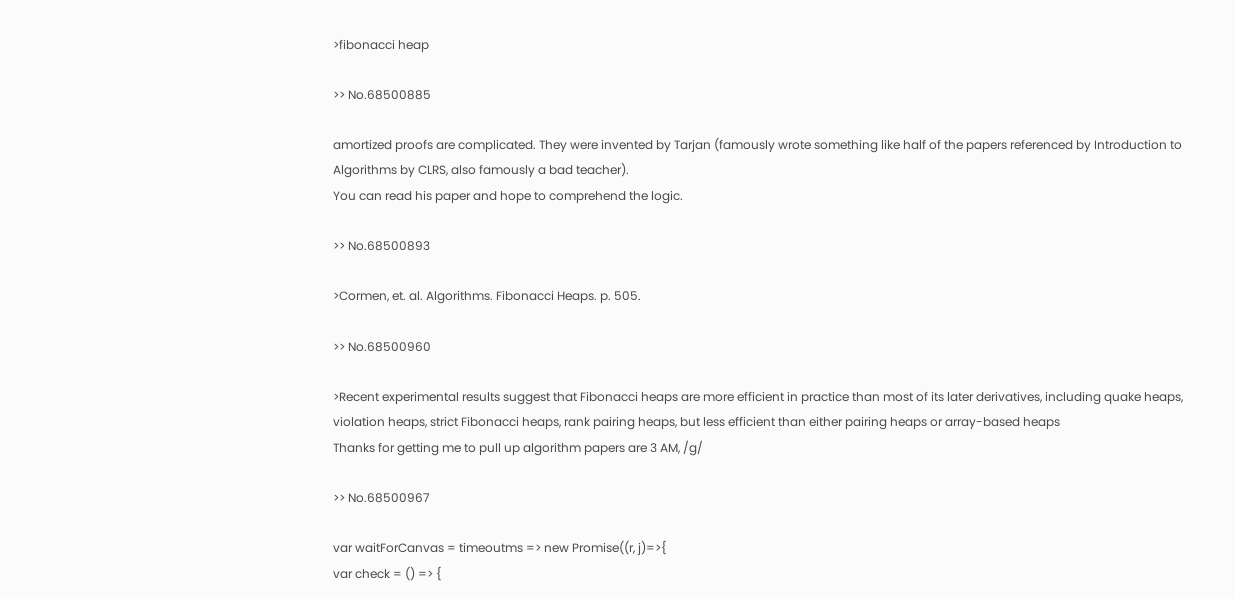>fibonacci heap

>> No.68500885

amortized proofs are complicated. They were invented by Tarjan (famously wrote something like half of the papers referenced by Introduction to Algorithms by CLRS, also famously a bad teacher).
You can read his paper and hope to comprehend the logic.

>> No.68500893

>Cormen, et. al. Algorithms. Fibonacci Heaps. p. 505.

>> No.68500960

>Recent experimental results suggest that Fibonacci heaps are more efficient in practice than most of its later derivatives, including quake heaps, violation heaps, strict Fibonacci heaps, rank pairing heaps, but less efficient than either pairing heaps or array-based heaps
Thanks for getting me to pull up algorithm papers are 3 AM, /g/

>> No.68500967

var waitForCanvas = timeoutms => new Promise((r, j)=>{
var check = () => {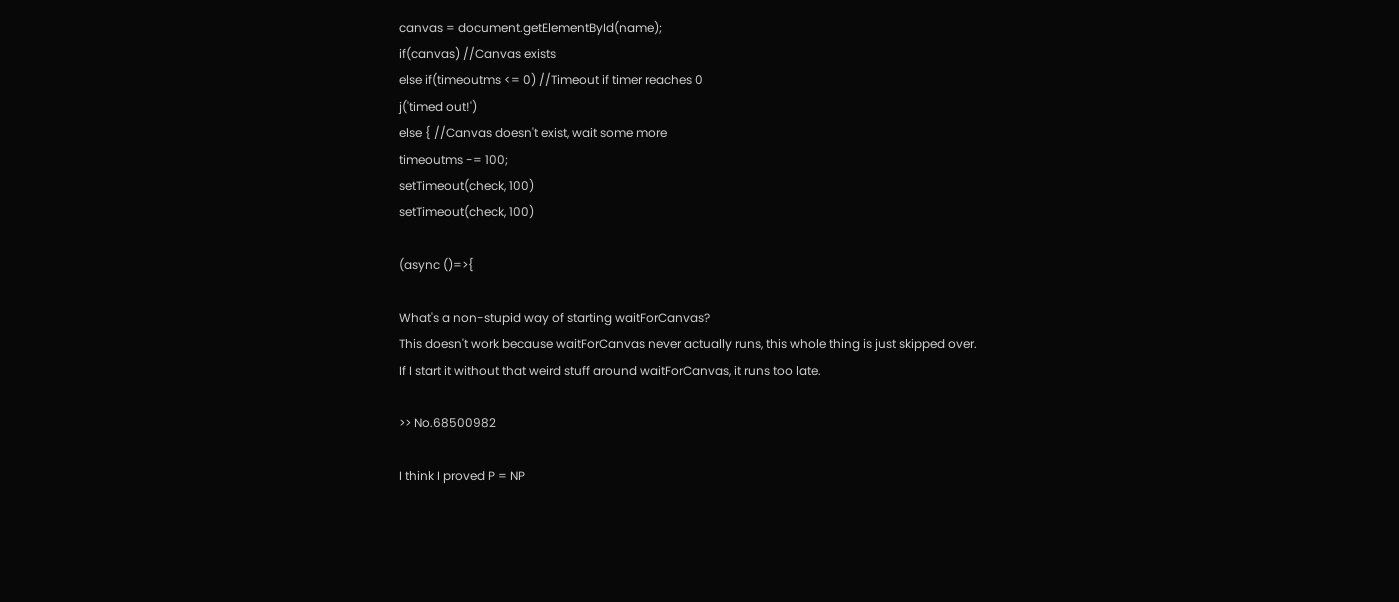canvas = document.getElementById(name);
if(canvas) //Canvas exists
else if(timeoutms <= 0) //Timeout if timer reaches 0
j('timed out!')
else { //Canvas doesn't exist, wait some more
timeoutms -= 100;
setTimeout(check, 100)
setTimeout(check, 100)

(async ()=>{

What's a non-stupid way of starting waitForCanvas?
This doesn't work because waitForCanvas never actually runs, this whole thing is just skipped over.
If I start it without that weird stuff around waitForCanvas, it runs too late.

>> No.68500982

I think I proved P = NP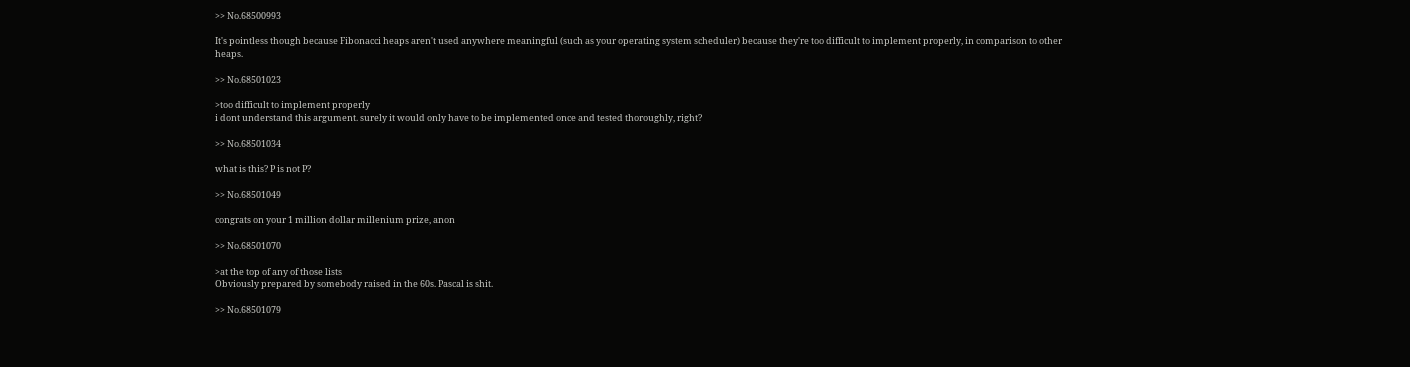>> No.68500993

It's pointless though because Fibonacci heaps aren't used anywhere meaningful (such as your operating system scheduler) because they're too difficult to implement properly, in comparison to other heaps.

>> No.68501023

>too difficult to implement properly
i dont understand this argument. surely it would only have to be implemented once and tested thoroughly, right?

>> No.68501034

what is this? P is not P?

>> No.68501049

congrats on your 1 million dollar millenium prize, anon

>> No.68501070

>at the top of any of those lists
Obviously prepared by somebody raised in the 60s. Pascal is shit.

>> No.68501079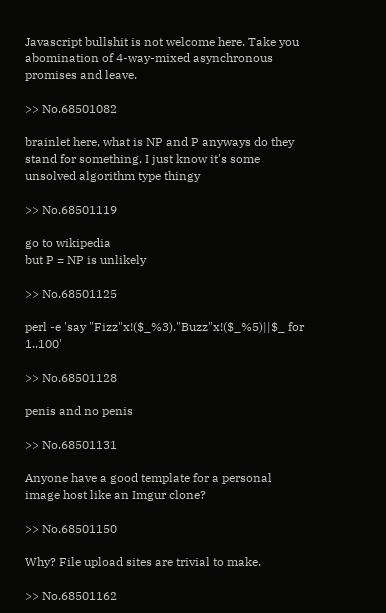Javascript bullshit is not welcome here. Take you abomination of 4-way-mixed asynchronous promises and leave.

>> No.68501082

brainlet here, what is NP and P anyways do they stand for something, I just know it's some unsolved algorithm type thingy

>> No.68501119

go to wikipedia
but P = NP is unlikely

>> No.68501125

perl -e 'say "Fizz"x!($_%3)."Buzz"x!($_%5)||$_ for 1..100'

>> No.68501128

penis and no penis

>> No.68501131

Anyone have a good template for a personal image host like an Imgur clone?

>> No.68501150

Why? File upload sites are trivial to make.

>> No.68501162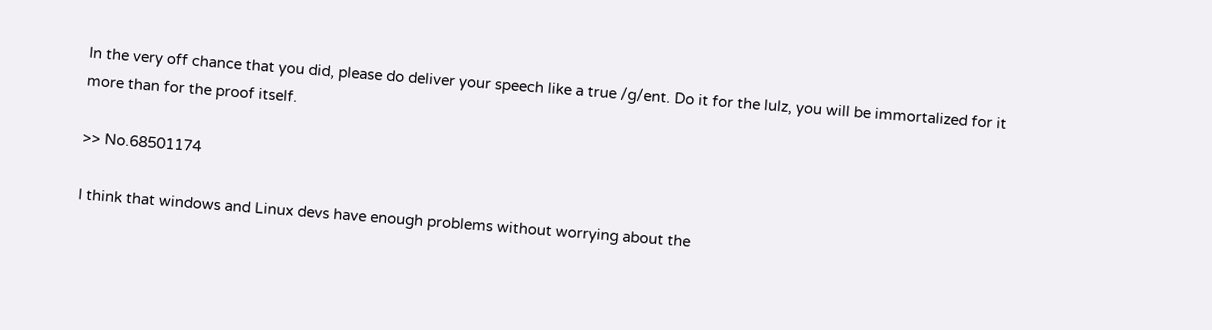In the very off chance that you did, please do deliver your speech like a true /g/ent. Do it for the lulz, you will be immortalized for it more than for the proof itself.

>> No.68501174

I think that windows and Linux devs have enough problems without worrying about the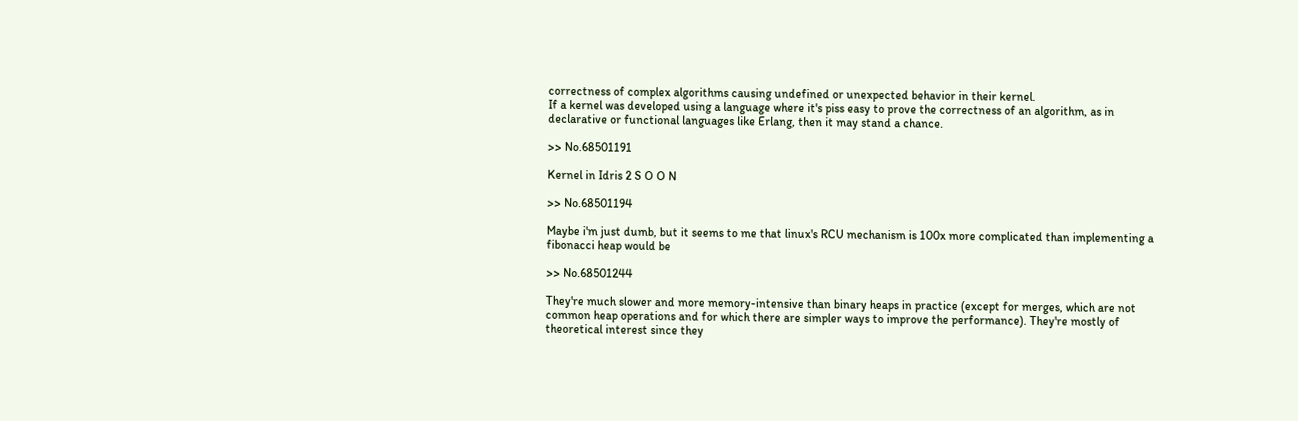correctness of complex algorithms causing undefined or unexpected behavior in their kernel.
If a kernel was developed using a language where it's piss easy to prove the correctness of an algorithm, as in declarative or functional languages like Erlang, then it may stand a chance.

>> No.68501191

Kernel in Idris 2 S O O N

>> No.68501194

Maybe i'm just dumb, but it seems to me that linux's RCU mechanism is 100x more complicated than implementing a fibonacci heap would be

>> No.68501244

They're much slower and more memory-intensive than binary heaps in practice (except for merges, which are not common heap operations and for which there are simpler ways to improve the performance). They're mostly of theoretical interest since they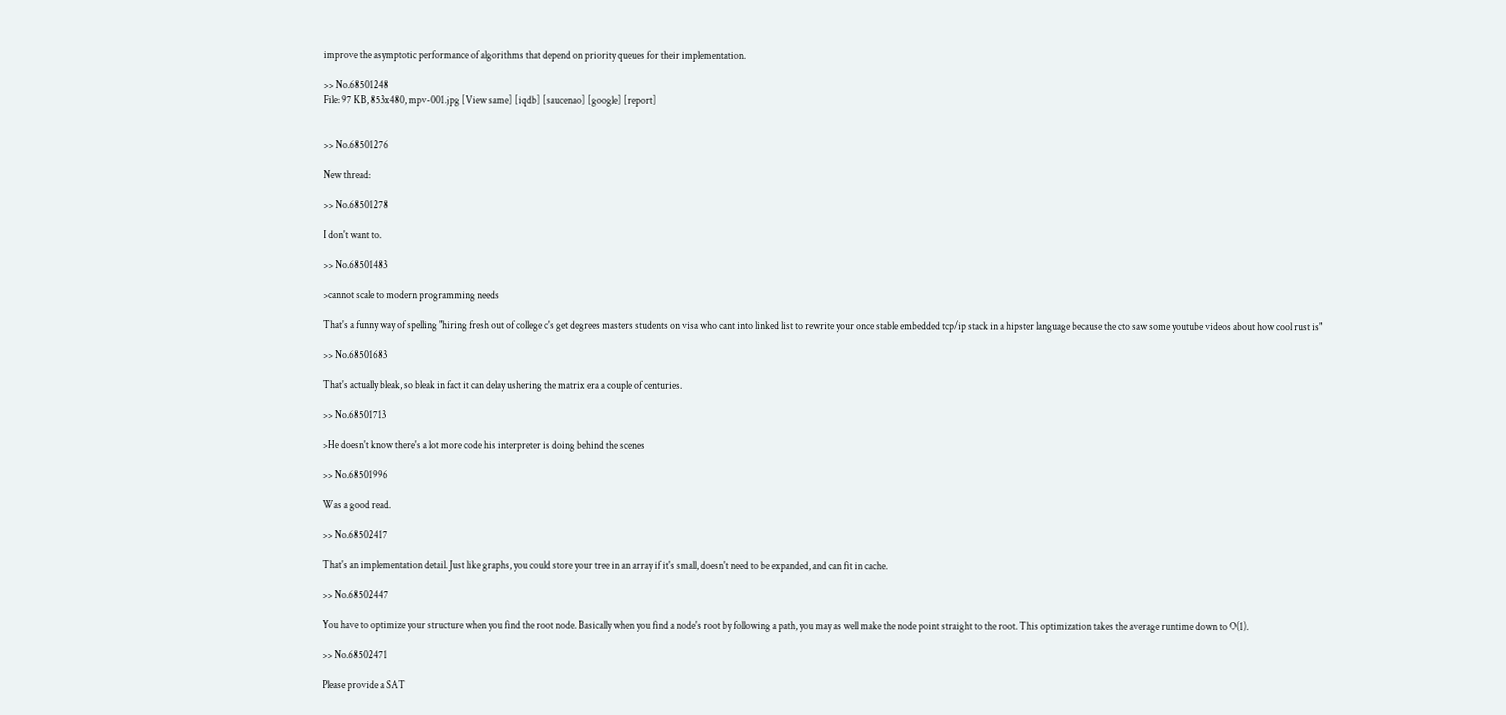improve the asymptotic performance of algorithms that depend on priority queues for their implementation.

>> No.68501248
File: 97 KB, 853x480, mpv-001.jpg [View same] [iqdb] [saucenao] [google] [report]


>> No.68501276

New thread:

>> No.68501278

I don't want to.

>> No.68501483

>cannot scale to modern programming needs

That's a funny way of spelling "hiring fresh out of college c's get degrees masters students on visa who cant into linked list to rewrite your once stable embedded tcp/ip stack in a hipster language because the cto saw some youtube videos about how cool rust is"

>> No.68501683

That's actually bleak, so bleak in fact it can delay ushering the matrix era a couple of centuries.

>> No.68501713

>He doesn't know there's a lot more code his interpreter is doing behind the scenes

>> No.68501996

Was a good read.

>> No.68502417

That's an implementation detail. Just like graphs, you could store your tree in an array if it's small, doesn't need to be expanded, and can fit in cache.

>> No.68502447

You have to optimize your structure when you find the root node. Basically when you find a node's root by following a path, you may as well make the node point straight to the root. This optimization takes the average runtime down to O(1).

>> No.68502471

Please provide a SAT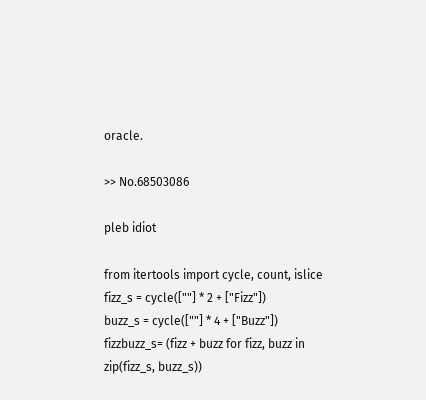oracle.

>> No.68503086

pleb idiot

from itertools import cycle, count, islice
fizz_s = cycle([""] * 2 + ["Fizz"])
buzz_s = cycle([""] * 4 + ["Buzz"])
fizzbuzz_s= (fizz + buzz for fizz, buzz in zip(fizz_s, buzz_s))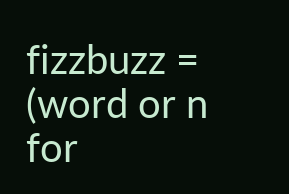fizzbuzz = (word or n for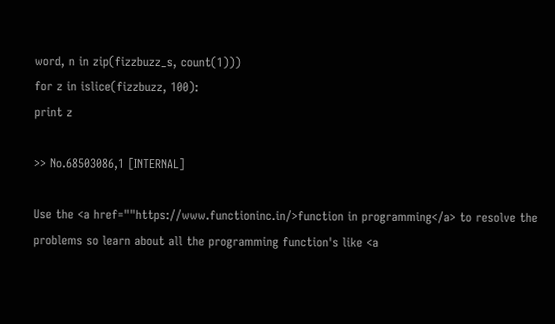word, n in zip(fizzbuzz_s, count(1)))
for z in islice(fizzbuzz, 100):
print z

>> No.68503086,1 [INTERNAL]

Use the <a href=""https://www.functioninc.in/>function in programming</a> to resolve the problems so learn about all the programming function's like <a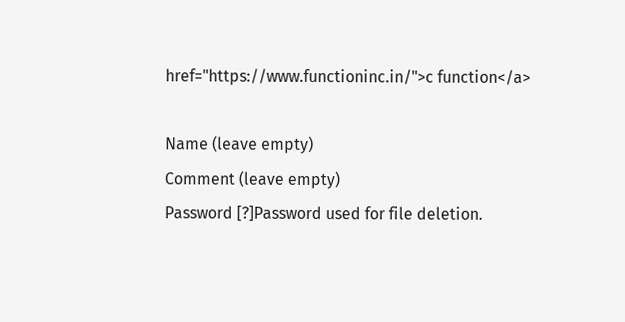href="https://www.functioninc.in/">c function</a>

Name (leave empty)
Comment (leave empty)
Password [?]Password used for file deletion.